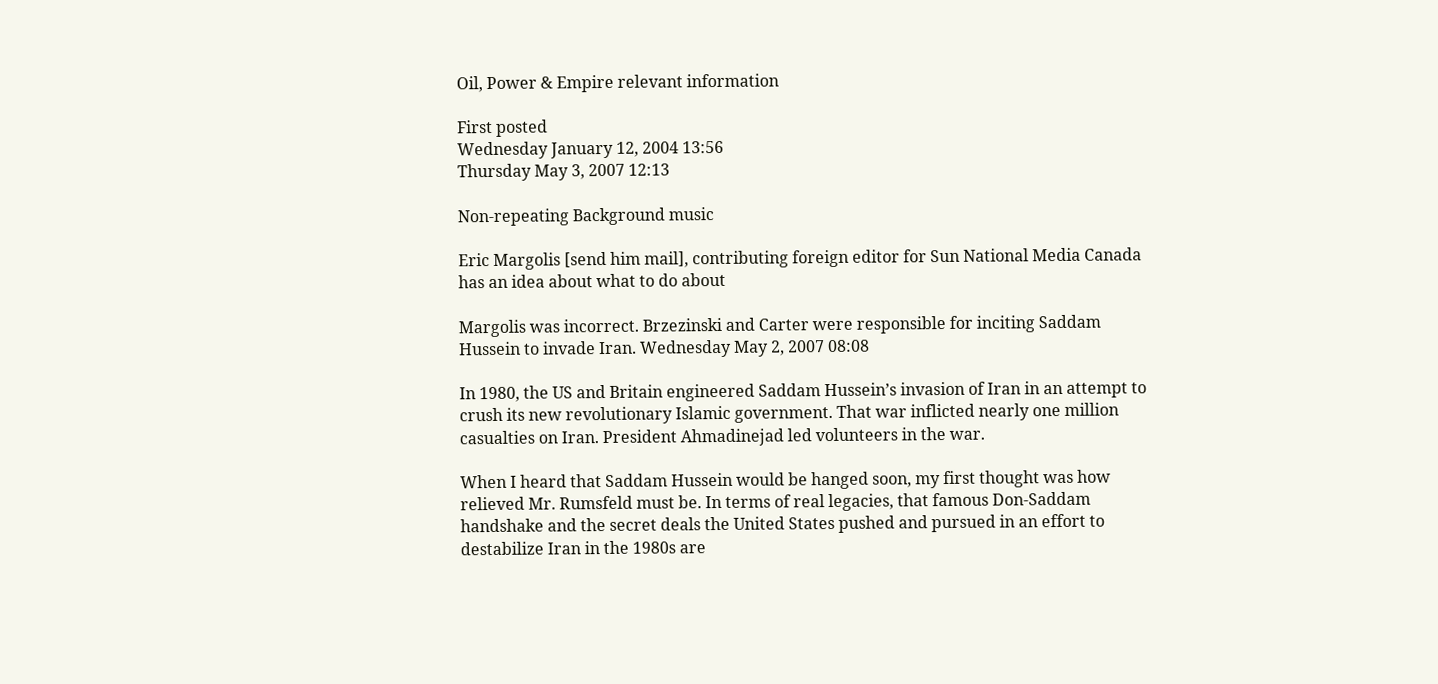Oil, Power & Empire relevant information

First posted
Wednesday January 12, 2004 13:56
Thursday May 3, 2007 12:13

Non-repeating Background music

Eric Margolis [send him mail], contributing foreign editor for Sun National Media Canada has an idea about what to do about

Margolis was incorrect. Brzezinski and Carter were responsible for inciting Saddam Hussein to invade Iran. Wednesday May 2, 2007 08:08

In 1980, the US and Britain engineered Saddam Hussein’s invasion of Iran in an attempt to crush its new revolutionary Islamic government. That war inflicted nearly one million casualties on Iran. President Ahmadinejad led volunteers in the war.

When I heard that Saddam Hussein would be hanged soon, my first thought was how relieved Mr. Rumsfeld must be. In terms of real legacies, that famous Don-Saddam handshake and the secret deals the United States pushed and pursued in an effort to destabilize Iran in the 1980s are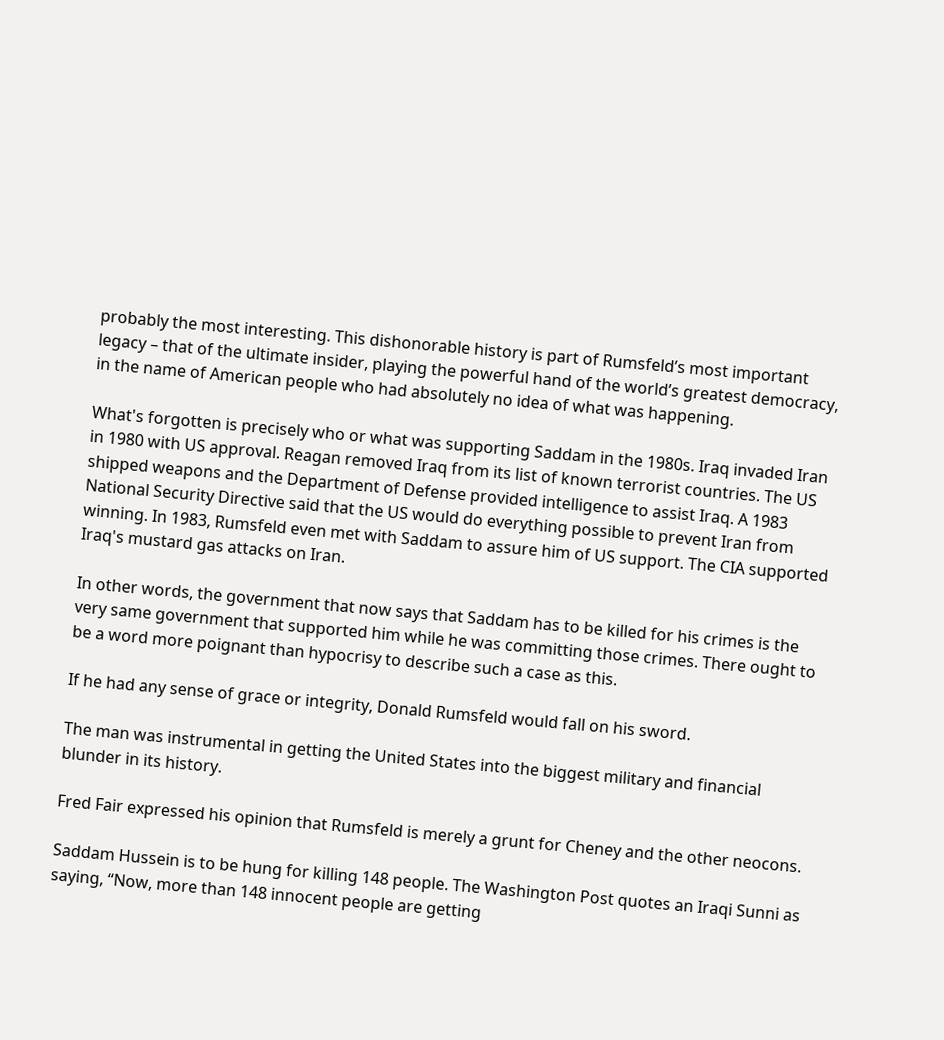probably the most interesting. This dishonorable history is part of Rumsfeld’s most important legacy – that of the ultimate insider, playing the powerful hand of the world’s greatest democracy, in the name of American people who had absolutely no idea of what was happening.

What's forgotten is precisely who or what was supporting Saddam in the 1980s. Iraq invaded Iran in 1980 with US approval. Reagan removed Iraq from its list of known terrorist countries. The US shipped weapons and the Department of Defense provided intelligence to assist Iraq. A 1983 National Security Directive said that the US would do everything possible to prevent Iran from winning. In 1983, Rumsfeld even met with Saddam to assure him of US support. The CIA supported Iraq's mustard gas attacks on Iran.

In other words, the government that now says that Saddam has to be killed for his crimes is the very same government that supported him while he was committing those crimes. There ought to be a word more poignant than hypocrisy to describe such a case as this.

If he had any sense of grace or integrity, Donald Rumsfeld would fall on his sword.

The man was instrumental in getting the United States into the biggest military and financial blunder in its history.

Fred Fair expressed his opinion that Rumsfeld is merely a grunt for Cheney and the other neocons.

Saddam Hussein is to be hung for killing 148 people. The Washington Post quotes an Iraqi Sunni as saying, “Now, more than 148 innocent people are getting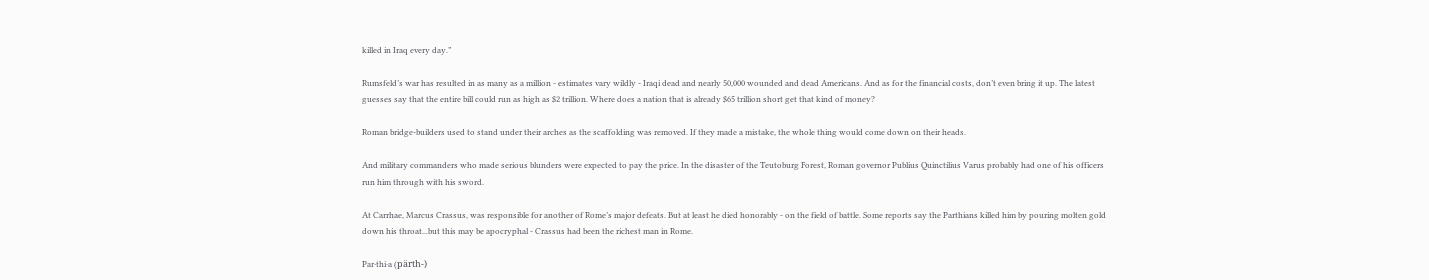killed in Iraq every day.”

Rumsfeld’s war has resulted in as many as a million - estimates vary wildly - Iraqi dead and nearly 50,000 wounded and dead Americans. And as for the financial costs, don’t even bring it up. The latest guesses say that the entire bill could run as high as $2 trillion. Where does a nation that is already $65 trillion short get that kind of money?

Roman bridge-builders used to stand under their arches as the scaffolding was removed. If they made a mistake, the whole thing would come down on their heads.

And military commanders who made serious blunders were expected to pay the price. In the disaster of the Teutoburg Forest, Roman governor Publius Quinctilius Varus probably had one of his officers run him through with his sword.

At Carrhae, Marcus Crassus, was responsible for another of Rome’s major defeats. But at least he died honorably - on the field of battle. Some reports say the Parthians killed him by pouring molten gold down his throat...but this may be apocryphal - Crassus had been the richest man in Rome.

Par·thi·a (pärth-)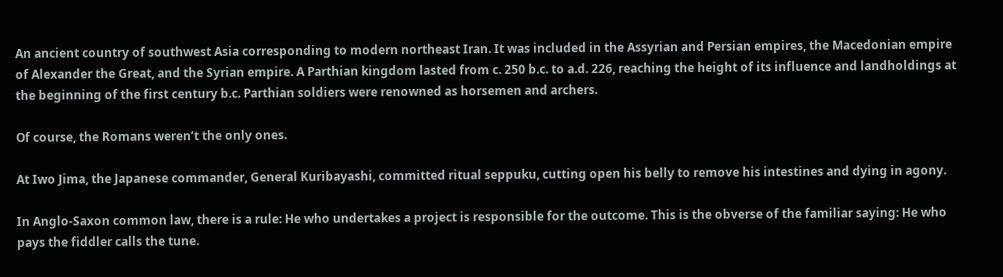An ancient country of southwest Asia corresponding to modern northeast Iran. It was included in the Assyrian and Persian empires, the Macedonian empire of Alexander the Great, and the Syrian empire. A Parthian kingdom lasted from c. 250 b.c. to a.d. 226, reaching the height of its influence and landholdings at the beginning of the first century b.c. Parthian soldiers were renowned as horsemen and archers.

Of course, the Romans weren’t the only ones.

At Iwo Jima, the Japanese commander, General Kuribayashi, committed ritual seppuku, cutting open his belly to remove his intestines and dying in agony.

In Anglo-Saxon common law, there is a rule: He who undertakes a project is responsible for the outcome. This is the obverse of the familiar saying: He who pays the fiddler calls the tune.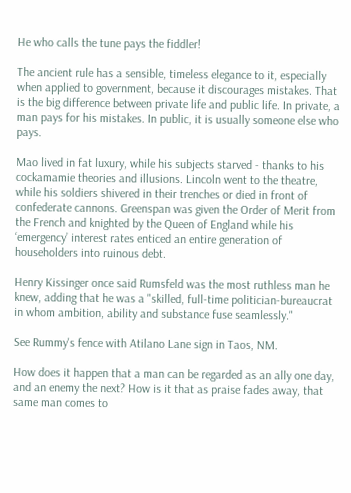He who calls the tune pays the fiddler!

The ancient rule has a sensible, timeless elegance to it, especially when applied to government, because it discourages mistakes. That is the big difference between private life and public life. In private, a man pays for his mistakes. In public, it is usually someone else who pays.

Mao lived in fat luxury, while his subjects starved - thanks to his cockamamie theories and illusions. Lincoln went to the theatre, while his soldiers shivered in their trenches or died in front of confederate cannons. Greenspan was given the Order of Merit from the French and knighted by the Queen of England while his ‘emergency’ interest rates enticed an entire generation of householders into ruinous debt.

Henry Kissinger once said Rumsfeld was the most ruthless man he knew, adding that he was a "skilled, full-time politician-bureaucrat in whom ambition, ability and substance fuse seamlessly."

See Rummy's fence with Atilano Lane sign in Taos, NM.

How does it happen that a man can be regarded as an ally one day, and an enemy the next? How is it that as praise fades away, that same man comes to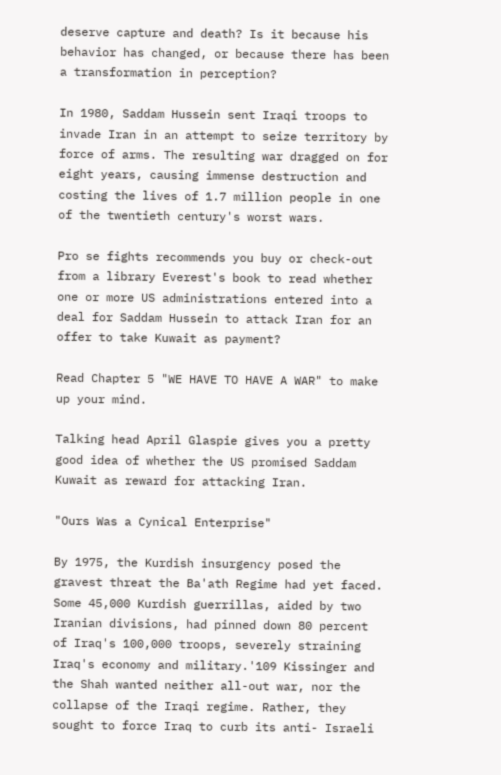deserve capture and death? Is it because his behavior has changed, or because there has been a transformation in perception?

In 1980, Saddam Hussein sent Iraqi troops to invade Iran in an attempt to seize territory by force of arms. The resulting war dragged on for eight years, causing immense destruction and costing the lives of 1.7 million people in one of the twentieth century's worst wars.

Pro se fights recommends you buy or check-out from a library Everest's book to read whether one or more US administrations entered into a deal for Saddam Hussein to attack Iran for an offer to take Kuwait as payment?

Read Chapter 5 "WE HAVE TO HAVE A WAR" to make up your mind.

Talking head April Glaspie gives you a pretty good idea of whether the US promised Saddam Kuwait as reward for attacking Iran.

"Ours Was a Cynical Enterprise"

By 1975, the Kurdish insurgency posed the gravest threat the Ba'ath Regime had yet faced. Some 45,000 Kurdish guerrillas, aided by two Iranian divisions, had pinned down 80 percent of Iraq's 100,000 troops, severely straining Iraq's economy and military.'109 Kissinger and the Shah wanted neither all-out war, nor the collapse of the Iraqi regime. Rather, they sought to force Iraq to curb its anti- Israeli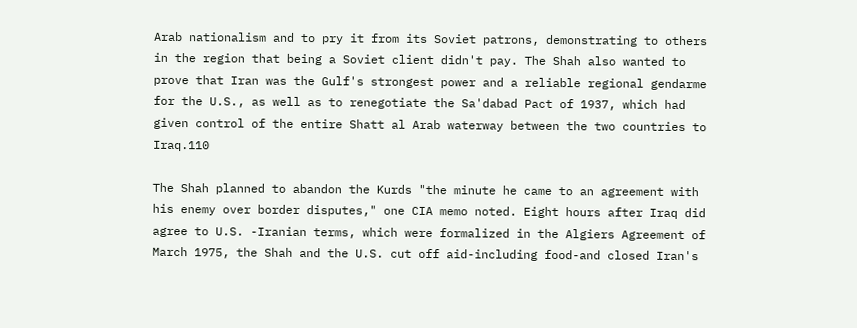Arab nationalism and to pry it from its Soviet patrons, demonstrating to others in the region that being a Soviet client didn't pay. The Shah also wanted to prove that Iran was the Gulf's strongest power and a reliable regional gendarme for the U.S., as well as to renegotiate the Sa'dabad Pact of 1937, which had given control of the entire Shatt al Arab waterway between the two countries to Iraq.110

The Shah planned to abandon the Kurds "the minute he came to an agreement with his enemy over border disputes," one CIA memo noted. Eight hours after Iraq did agree to U.S. -Iranian terms, which were formalized in the Algiers Agreement of March 1975, the Shah and the U.S. cut off aid-including food-and closed Iran's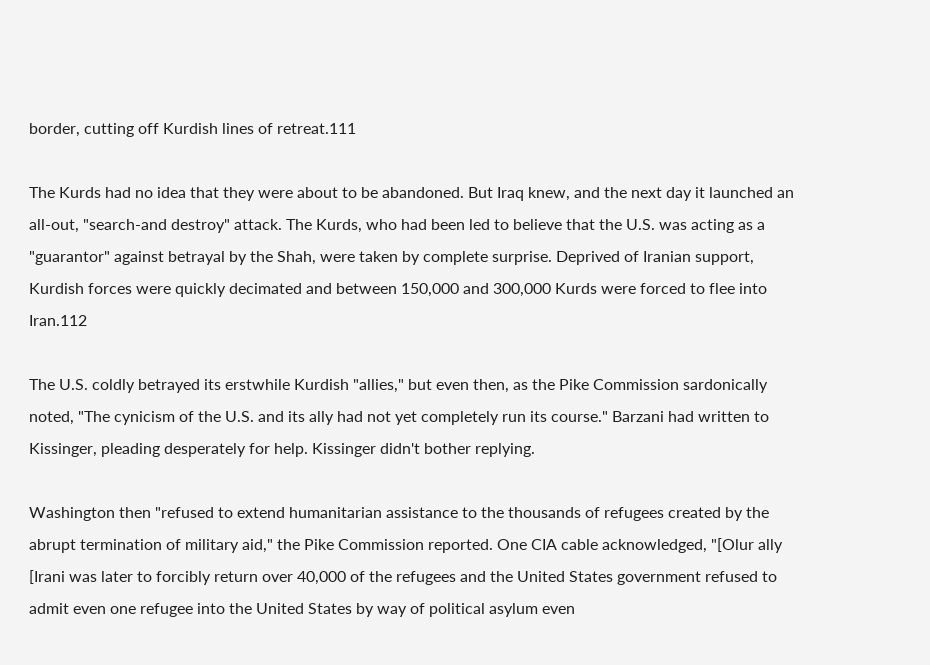border, cutting off Kurdish lines of retreat.111

The Kurds had no idea that they were about to be abandoned. But Iraq knew, and the next day it launched an all-out, "search-and destroy" attack. The Kurds, who had been led to believe that the U.S. was acting as a "guarantor" against betrayal by the Shah, were taken by complete surprise. Deprived of Iranian support, Kurdish forces were quickly decimated and between 150,000 and 300,000 Kurds were forced to flee into Iran.112

The U.S. coldly betrayed its erstwhile Kurdish "allies," but even then, as the Pike Commission sardonically noted, "The cynicism of the U.S. and its ally had not yet completely run its course." Barzani had written to Kissinger, pleading desperately for help. Kissinger didn't bother replying.

Washington then "refused to extend humanitarian assistance to the thousands of refugees created by the abrupt termination of military aid," the Pike Commission reported. One CIA cable acknowledged, "[Olur ally [Irani was later to forcibly return over 40,000 of the refugees and the United States government refused to admit even one refugee into the United States by way of political asylum even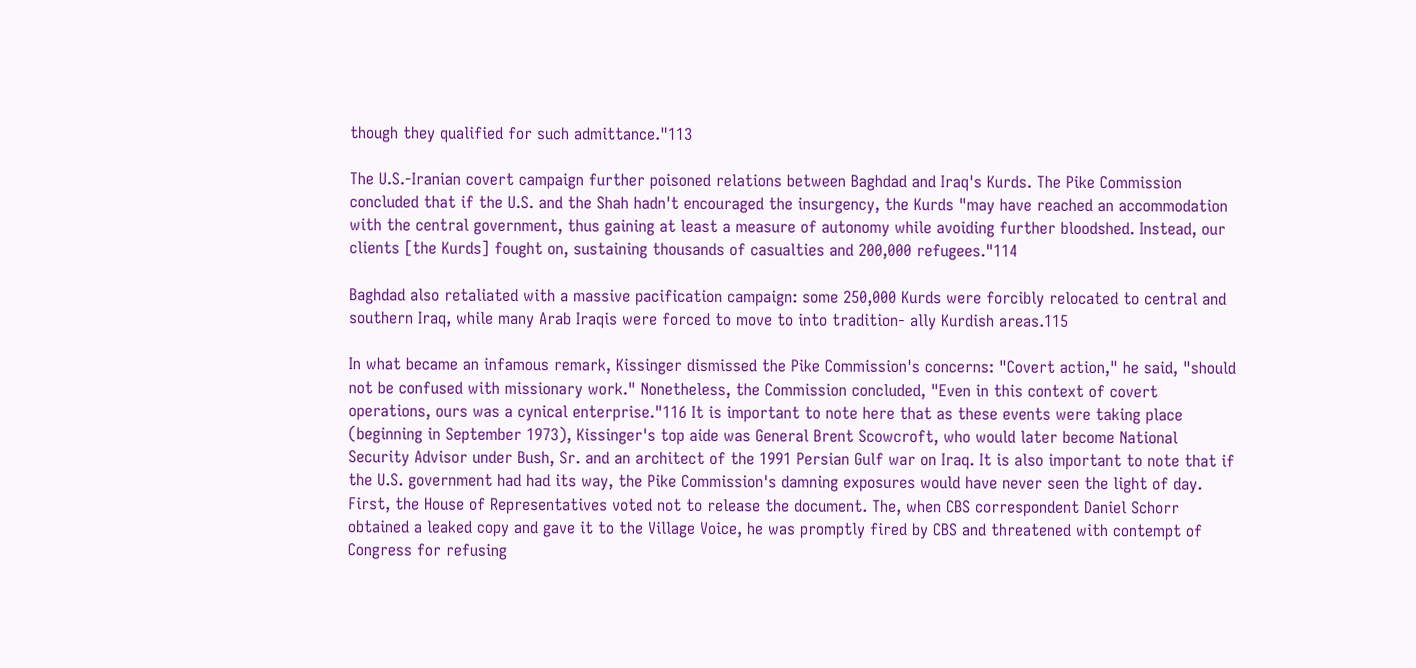though they qualified for such admittance."113

The U.S.-Iranian covert campaign further poisoned relations between Baghdad and Iraq's Kurds. The Pike Commission concluded that if the U.S. and the Shah hadn't encouraged the insurgency, the Kurds "may have reached an accommodation with the central government, thus gaining at least a measure of autonomy while avoiding further bloodshed. Instead, our clients [the Kurds] fought on, sustaining thousands of casualties and 200,000 refugees."114

Baghdad also retaliated with a massive pacification campaign: some 250,000 Kurds were forcibly relocated to central and southern Iraq, while many Arab Iraqis were forced to move to into tradition- ally Kurdish areas.115

In what became an infamous remark, Kissinger dismissed the Pike Commission's concerns: "Covert action," he said, "should not be confused with missionary work." Nonetheless, the Commission concluded, "Even in this context of covert operations, ours was a cynical enterprise."116 It is important to note here that as these events were taking place (beginning in September 1973), Kissinger's top aide was General Brent Scowcroft, who would later become National Security Advisor under Bush, Sr. and an architect of the 1991 Persian Gulf war on Iraq. It is also important to note that if the U.S. government had had its way, the Pike Commission's damning exposures would have never seen the light of day. First, the House of Representatives voted not to release the document. The, when CBS correspondent Daniel Schorr obtained a leaked copy and gave it to the Village Voice, he was promptly fired by CBS and threatened with contempt of Congress for refusing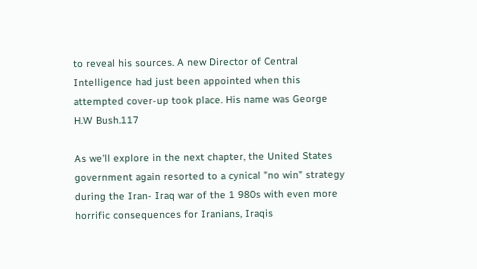to reveal his sources. A new Director of Central Intelligence had just been appointed when this attempted cover-up took place. His name was George H.W Bush.117

As we'll explore in the next chapter, the United States government again resorted to a cynical "no win" strategy during the Iran- Iraq war of the 1 980s with even more horrific consequences for Iranians, Iraqis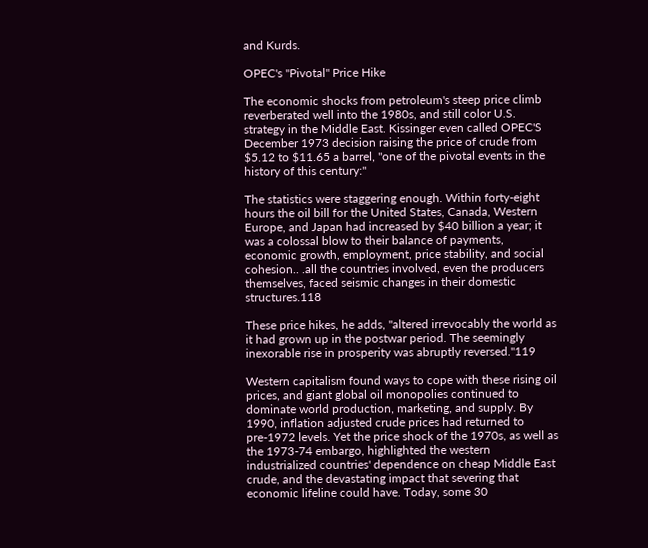and Kurds.

OPEC's "Pivotal" Price Hike

The economic shocks from petroleum's steep price climb reverberated well into the 1980s, and still color U.S. strategy in the Middle East. Kissinger even called OPEC'S December 1973 decision raising the price of crude from $5.12 to $11.65 a barrel, "one of the pivotal events in the history of this century:"

The statistics were staggering enough. Within forty-eight hours the oil bill for the United States, Canada, Western Europe, and Japan had increased by $40 billion a year; it was a colossal blow to their balance of payments, economic growth, employment, price stability, and social cohesion.. .all the countries involved, even the producers themselves, faced seismic changes in their domestic structures.118

These price hikes, he adds, "altered irrevocably the world as it had grown up in the postwar period. The seemingly inexorable rise in prosperity was abruptly reversed."119

Western capitalism found ways to cope with these rising oil prices, and giant global oil monopolies continued to dominate world production, marketing, and supply. By 1990, inflation adjusted crude prices had returned to pre-1972 levels. Yet the price shock of the 1970s, as well as the 1973-74 embargo, highlighted the western industrialized countries' dependence on cheap Middle East crude, and the devastating impact that severing that economic lifeline could have. Today, some 30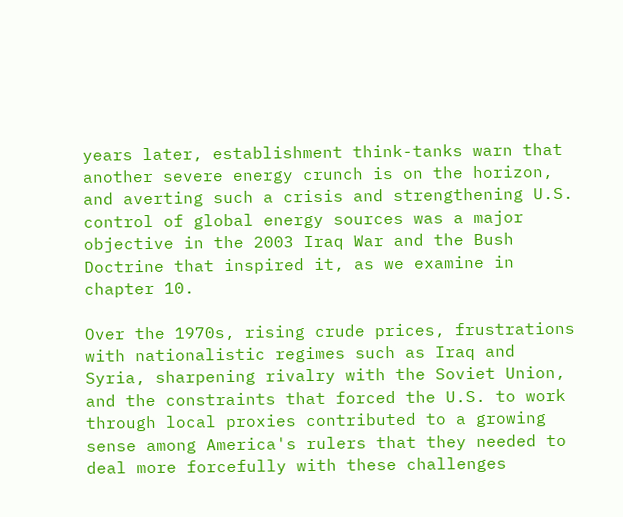years later, establishment think-tanks warn that another severe energy crunch is on the horizon, and averting such a crisis and strengthening U.S. control of global energy sources was a major objective in the 2003 Iraq War and the Bush Doctrine that inspired it, as we examine in chapter 10.

Over the 1970s, rising crude prices, frustrations with nationalistic regimes such as Iraq and Syria, sharpening rivalry with the Soviet Union, and the constraints that forced the U.S. to work through local proxies contributed to a growing sense among America's rulers that they needed to deal more forcefully with these challenges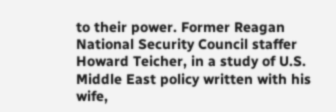to their power. Former Reagan National Security Council staffer Howard Teicher, in a study of U.S. Middle East policy written with his wife,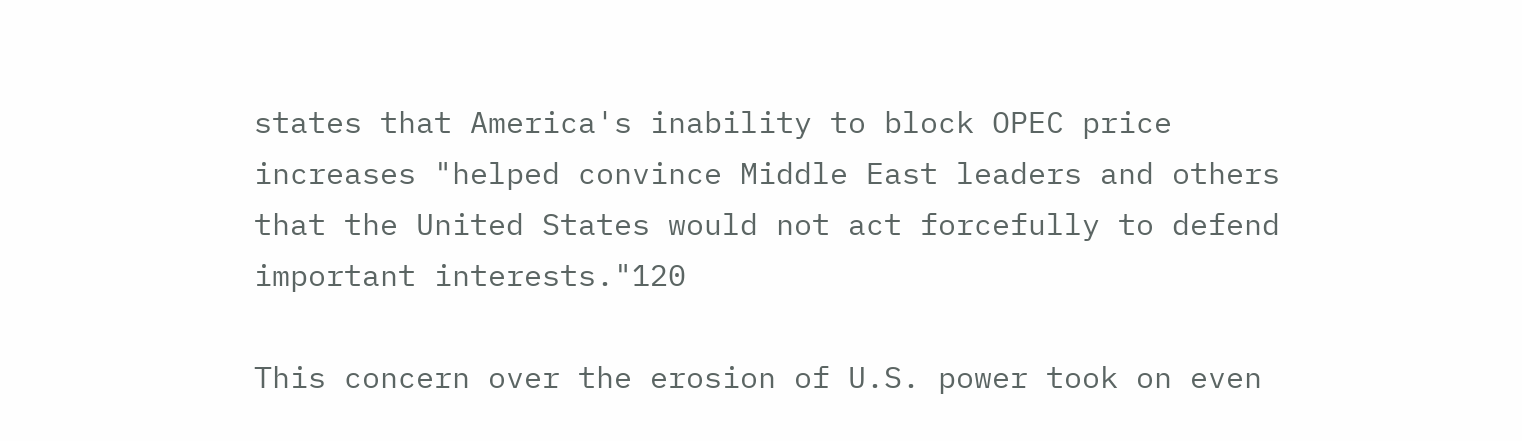states that America's inability to block OPEC price increases "helped convince Middle East leaders and others that the United States would not act forcefully to defend important interests."120

This concern over the erosion of U.S. power took on even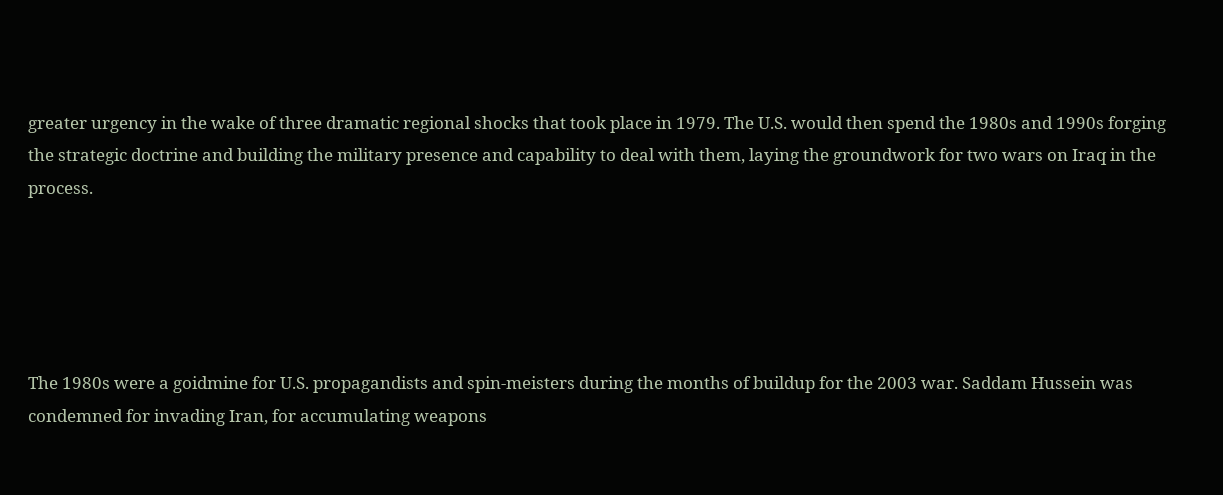greater urgency in the wake of three dramatic regional shocks that took place in 1979. The U.S. would then spend the 1980s and 1990s forging the strategic doctrine and building the military presence and capability to deal with them, laying the groundwork for two wars on Iraq in the process.





The 1980s were a goidmine for U.S. propagandists and spin-meisters during the months of buildup for the 2003 war. Saddam Hussein was condemned for invading Iran, for accumulating weapons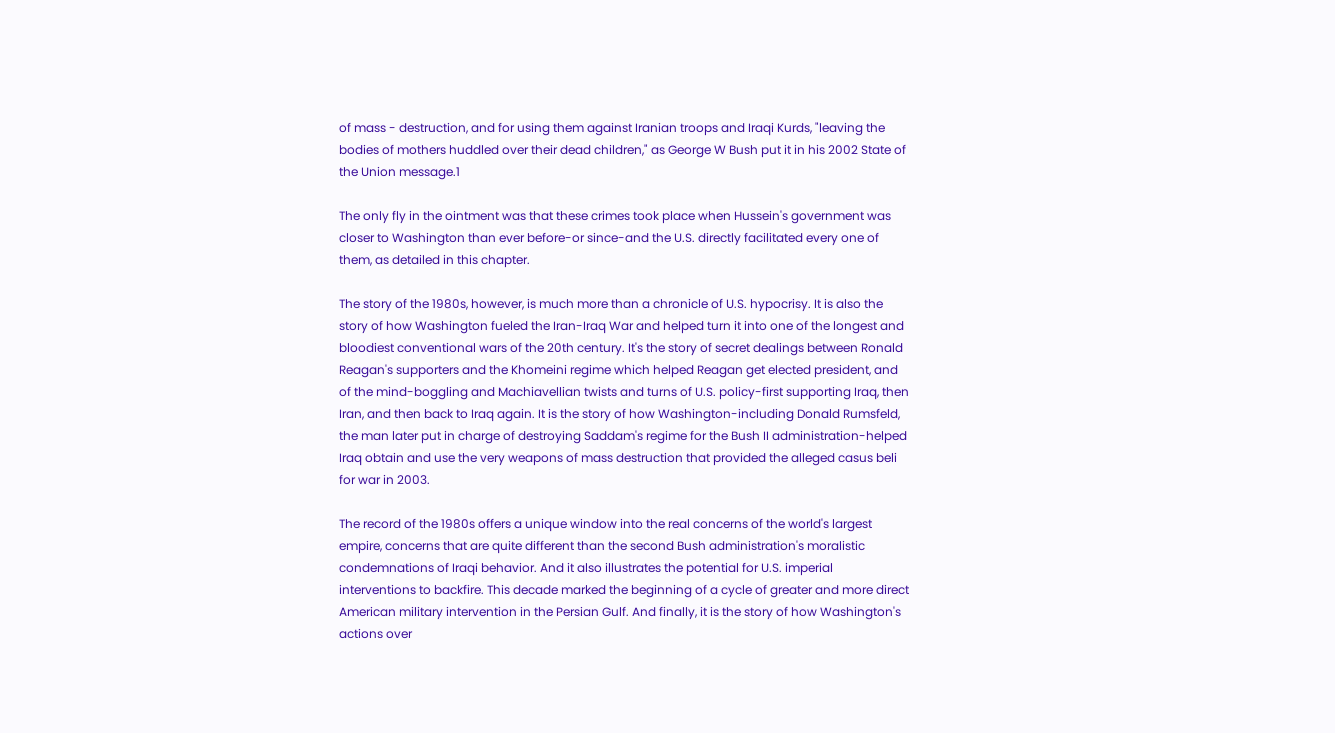of mass - destruction, and for using them against Iranian troops and Iraqi Kurds, "leaving the bodies of mothers huddled over their dead children," as George W Bush put it in his 2002 State of the Union message.1

The only fly in the ointment was that these crimes took place when Hussein's government was closer to Washington than ever before-or since-and the U.S. directly facilitated every one of them, as detailed in this chapter.

The story of the 1980s, however, is much more than a chronicle of U.S. hypocrisy. It is also the story of how Washington fueled the Iran-Iraq War and helped turn it into one of the longest and bloodiest conventional wars of the 20th century. It's the story of secret dealings between Ronald Reagan's supporters and the Khomeini regime which helped Reagan get elected president, and of the mind-boggling and Machiavellian twists and turns of U.S. policy-first supporting Iraq, then Iran, and then back to Iraq again. It is the story of how Washington-including Donald Rumsfeld, the man later put in charge of destroying Saddam's regime for the Bush II administration-helped Iraq obtain and use the very weapons of mass destruction that provided the alleged casus beli for war in 2003.

The record of the 1980s offers a unique window into the real concerns of the world's largest empire, concerns that are quite different than the second Bush administration's moralistic condemnations of Iraqi behavior. And it also illustrates the potential for U.S. imperial interventions to backfire. This decade marked the beginning of a cycle of greater and more direct American military intervention in the Persian Gulf. And finally, it is the story of how Washington's actions over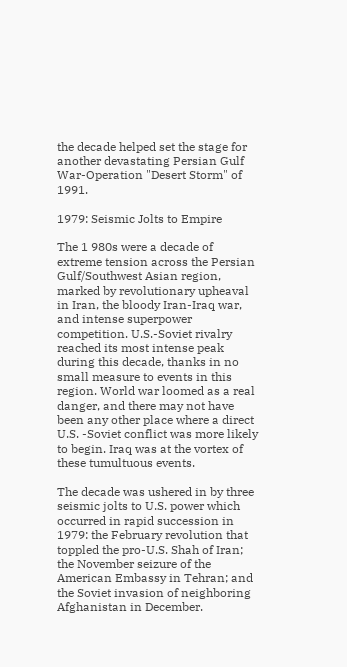the decade helped set the stage for another devastating Persian Gulf War-Operation "Desert Storm" of 1991.

1979: Seismic Jolts to Empire

The 1 980s were a decade of extreme tension across the Persian Gulf/Southwest Asian region, marked by revolutionary upheaval in Iran, the bloody Iran-Iraq war, and intense superpower competition. U.S.-Soviet rivalry reached its most intense peak during this decade, thanks in no small measure to events in this region. World war loomed as a real danger, and there may not have been any other place where a direct U.S. -Soviet conflict was more likely to begin. Iraq was at the vortex of these tumultuous events.

The decade was ushered in by three seismic jolts to U.S. power which occurred in rapid succession in 1979: the February revolution that toppled the pro-U.S. Shah of Iran; the November seizure of the American Embassy in Tehran; and the Soviet invasion of neighboring Afghanistan in December.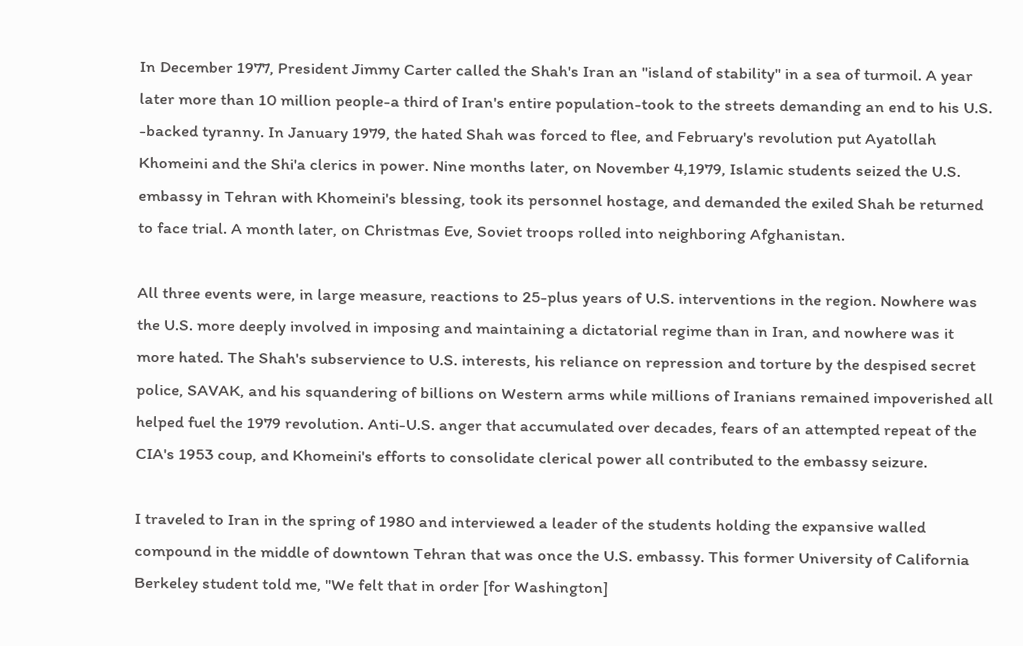In December 1977, President Jimmy Carter called the Shah's Iran an "island of stability" in a sea of turmoil. A year later more than 10 million people-a third of Iran's entire population-took to the streets demanding an end to his U.S. -backed tyranny. In January 1979, the hated Shah was forced to flee, and February's revolution put Ayatollah Khomeini and the Shi'a clerics in power. Nine months later, on November 4,1979, Islamic students seized the U.S. embassy in Tehran with Khomeini's blessing, took its personnel hostage, and demanded the exiled Shah be returned to face trial. A month later, on Christmas Eve, Soviet troops rolled into neighboring Afghanistan.

All three events were, in large measure, reactions to 25-plus years of U.S. interventions in the region. Nowhere was the U.S. more deeply involved in imposing and maintaining a dictatorial regime than in Iran, and nowhere was it more hated. The Shah's subservience to U.S. interests, his reliance on repression and torture by the despised secret police, SAVAK, and his squandering of billions on Western arms while millions of Iranians remained impoverished all helped fuel the 1979 revolution. Anti-U.S. anger that accumulated over decades, fears of an attempted repeat of the CIA's 1953 coup, and Khomeini's efforts to consolidate clerical power all contributed to the embassy seizure.

I traveled to Iran in the spring of 1980 and interviewed a leader of the students holding the expansive walled compound in the middle of downtown Tehran that was once the U.S. embassy. This former University of California Berkeley student told me, "We felt that in order [for Washington]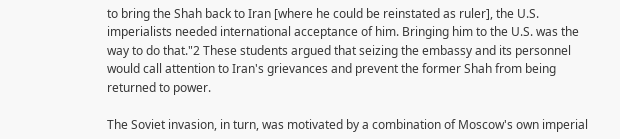to bring the Shah back to Iran [where he could be reinstated as ruler], the U.S. imperialists needed international acceptance of him. Bringing him to the U.S. was the way to do that."2 These students argued that seizing the embassy and its personnel would call attention to Iran's grievances and prevent the former Shah from being returned to power.

The Soviet invasion, in turn, was motivated by a combination of Moscow's own imperial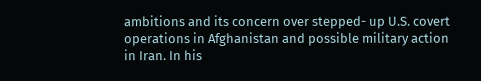ambitions and its concern over stepped- up U.S. covert operations in Afghanistan and possible military action in Iran. In his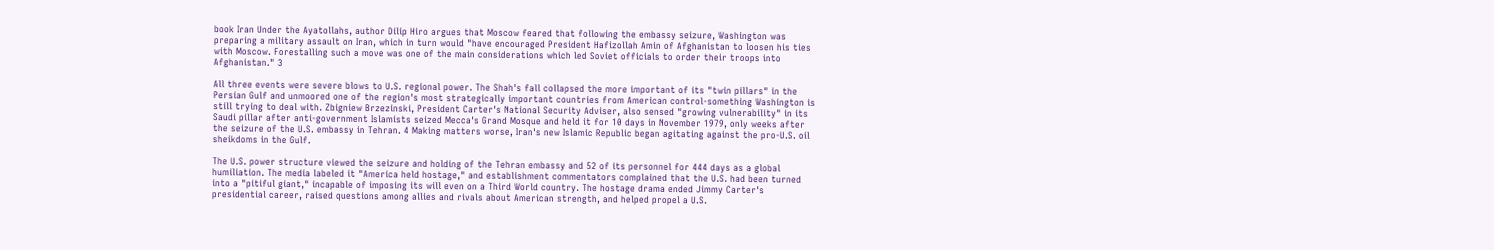book Iran Under the Ayatollahs, author Dilip Hiro argues that Moscow feared that following the embassy seizure, Washington was preparing a military assault on Iran, which in turn would "have encouraged President Hafizollah Amin of Afghanistan to loosen his ties with Moscow. Forestalling such a move was one of the main considerations which led Soviet officials to order their troops into Afghanistan." 3

All three events were severe blows to U.S. regional power. The Shah's fall collapsed the more important of its "twin pillars" in the Persian Gulf and unmoored one of the region's most strategically important countries from American control-something Washington is still trying to deal with. Zbigniew Brzezinski, President Carter's National Security Adviser, also sensed "growing vulnerability" in its Saudi pillar after anti-government Islamists seized Mecca's Grand Mosque and held it for 10 days in November 1979, only weeks after the seizure of the U.S. embassy in Tehran. 4 Making matters worse, Iran's new Islamic Republic began agitating against the pro-U.S. oil sheikdoms in the Gulf.

The U.S. power structure viewed the seizure and holding of the Tehran embassy and 52 of its personnel for 444 days as a global humiliation. The media labeled it "America held hostage," and establishment commentators complained that the U.S. had been turned into a "pitiful giant," incapable of imposing its will even on a Third World country. The hostage drama ended Jimmy Carter's presidential career, raised questions among allies and rivals about American strength, and helped propel a U.S.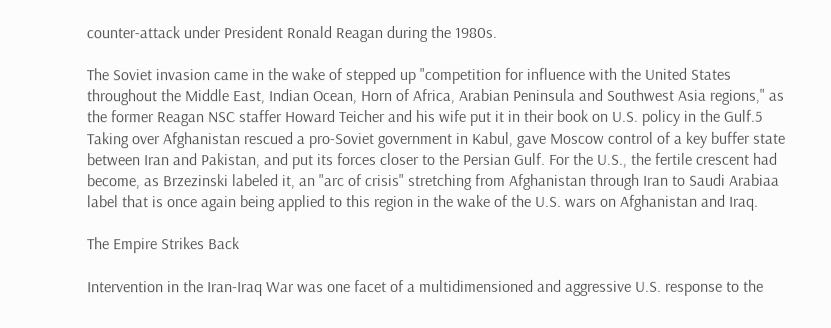counter-attack under President Ronald Reagan during the 1980s.

The Soviet invasion came in the wake of stepped up "competition for influence with the United States throughout the Middle East, Indian Ocean, Horn of Africa, Arabian Peninsula and Southwest Asia regions," as the former Reagan NSC staffer Howard Teicher and his wife put it in their book on U.S. policy in the Gulf.5 Taking over Afghanistan rescued a pro-Soviet government in Kabul, gave Moscow control of a key buffer state between Iran and Pakistan, and put its forces closer to the Persian Gulf. For the U.S., the fertile crescent had become, as Brzezinski labeled it, an "arc of crisis" stretching from Afghanistan through Iran to Saudi Arabiaa label that is once again being applied to this region in the wake of the U.S. wars on Afghanistan and Iraq.

The Empire Strikes Back

Intervention in the Iran-Iraq War was one facet of a multidimensioned and aggressive U.S. response to the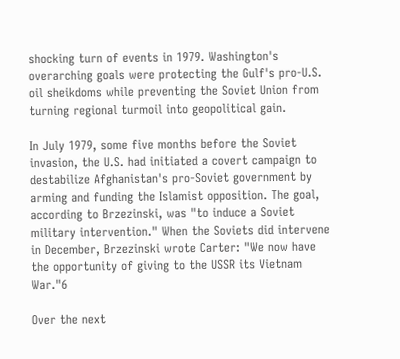shocking turn of events in 1979. Washington's overarching goals were protecting the Gulf's pro-U.S. oil sheikdoms while preventing the Soviet Union from turning regional turmoil into geopolitical gain.

In July 1979, some five months before the Soviet invasion, the U.S. had initiated a covert campaign to destabilize Afghanistan's pro-Soviet government by arming and funding the Islamist opposition. The goal, according to Brzezinski, was "to induce a Soviet military intervention." When the Soviets did intervene in December, Brzezinski wrote Carter: "We now have the opportunity of giving to the USSR its Vietnam War."6

Over the next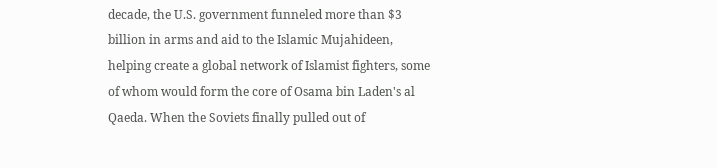decade, the U.S. government funneled more than $3 billion in arms and aid to the Islamic Mujahideen, helping create a global network of Islamist fighters, some of whom would form the core of Osama bin Laden's al Qaeda. When the Soviets finally pulled out of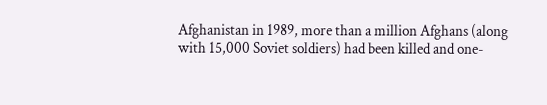Afghanistan in 1989, more than a million Afghans (along with 15,000 Soviet soldiers) had been killed and one-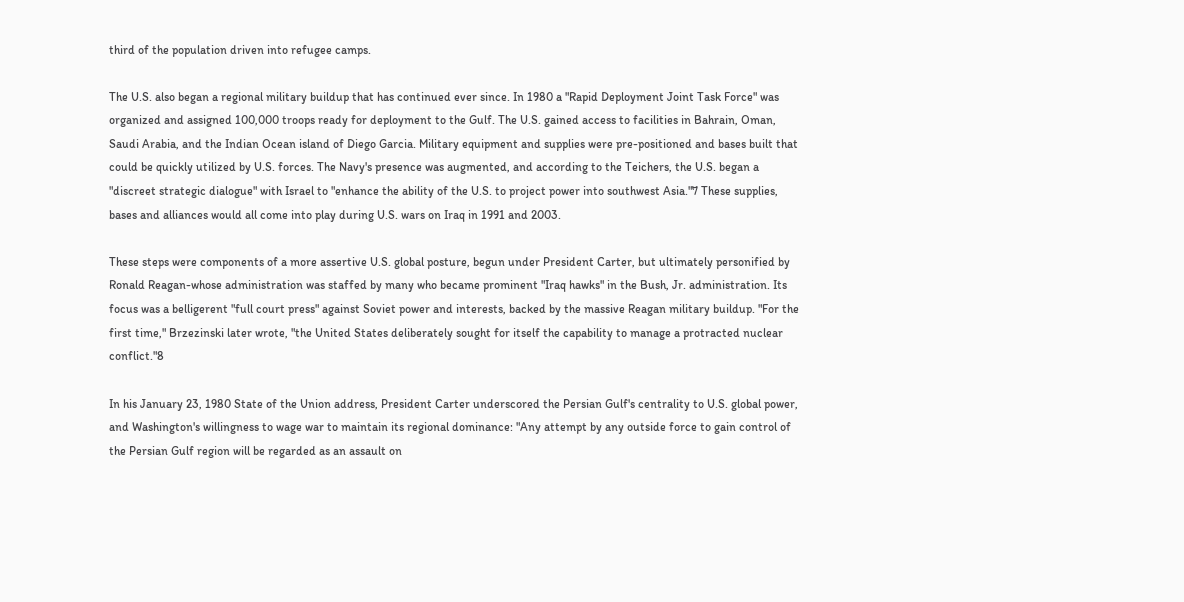third of the population driven into refugee camps.

The U.S. also began a regional military buildup that has continued ever since. In 1980 a "Rapid Deployment Joint Task Force" was organized and assigned 100,000 troops ready for deployment to the Gulf. The U.S. gained access to facilities in Bahrain, Oman, Saudi Arabia, and the Indian Ocean island of Diego Garcia. Military equipment and supplies were pre-positioned and bases built that could be quickly utilized by U.S. forces. The Navy's presence was augmented, and according to the Teichers, the U.S. began a "discreet strategic dialogue" with Israel to "enhance the ability of the U.S. to project power into southwest Asia."7 These supplies, bases and alliances would all come into play during U.S. wars on Iraq in 1991 and 2003.

These steps were components of a more assertive U.S. global posture, begun under President Carter, but ultimately personified by Ronald Reagan-whose administration was staffed by many who became prominent "Iraq hawks" in the Bush, Jr. administration. Its focus was a belligerent "full court press" against Soviet power and interests, backed by the massive Reagan military buildup. "For the first time," Brzezinski later wrote, "the United States deliberately sought for itself the capability to manage a protracted nuclear conflict."8

In his January 23, 1980 State of the Union address, President Carter underscored the Persian Gulf's centrality to U.S. global power, and Washington's willingness to wage war to maintain its regional dominance: "Any attempt by any outside force to gain control of the Persian Gulf region will be regarded as an assault on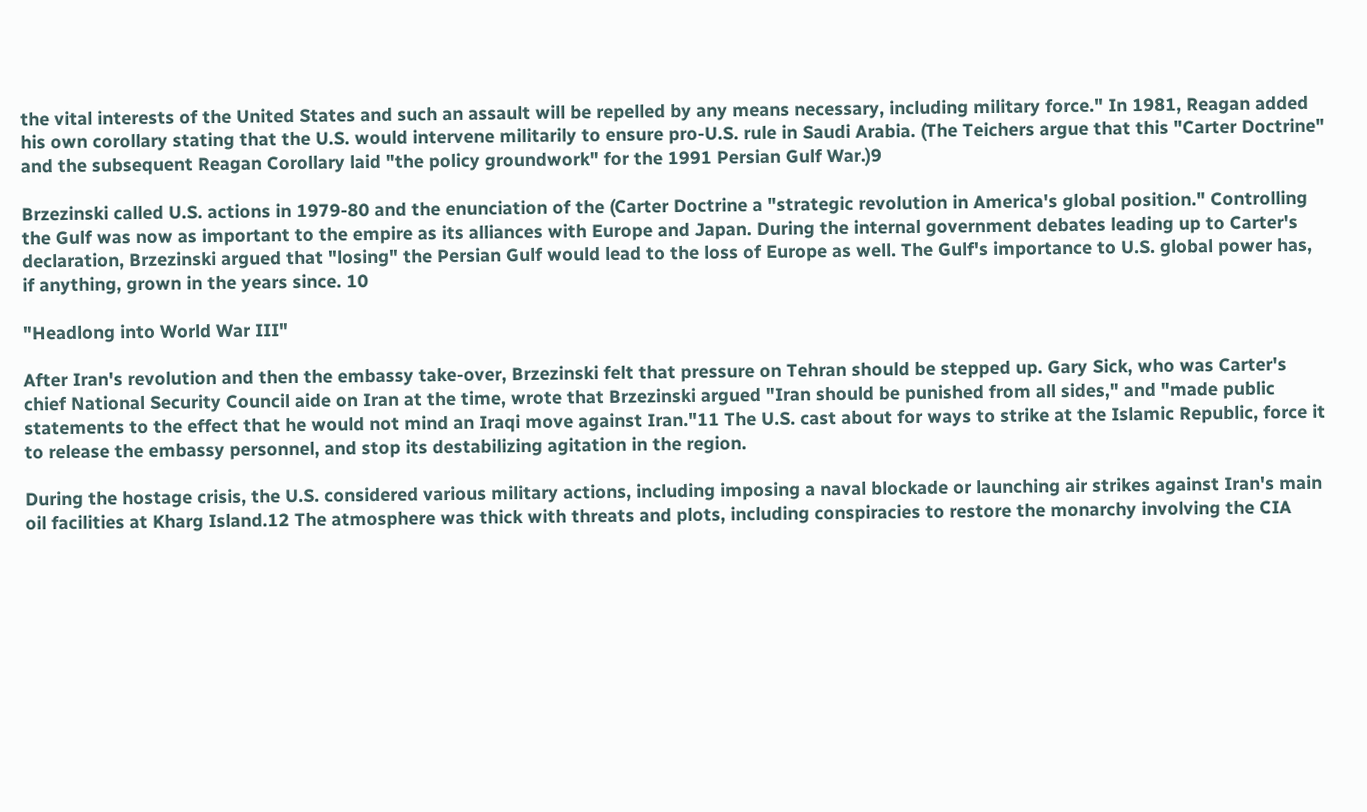the vital interests of the United States and such an assault will be repelled by any means necessary, including military force." In 1981, Reagan added his own corollary stating that the U.S. would intervene militarily to ensure pro-U.S. rule in Saudi Arabia. (The Teichers argue that this "Carter Doctrine" and the subsequent Reagan Corollary laid "the policy groundwork" for the 1991 Persian Gulf War.)9

Brzezinski called U.S. actions in 1979-80 and the enunciation of the (Carter Doctrine a "strategic revolution in America's global position." Controlling the Gulf was now as important to the empire as its alliances with Europe and Japan. During the internal government debates leading up to Carter's declaration, Brzezinski argued that "losing" the Persian Gulf would lead to the loss of Europe as well. The Gulf's importance to U.S. global power has, if anything, grown in the years since. 10

"Headlong into World War III"

After Iran's revolution and then the embassy take-over, Brzezinski felt that pressure on Tehran should be stepped up. Gary Sick, who was Carter's chief National Security Council aide on Iran at the time, wrote that Brzezinski argued "Iran should be punished from all sides," and "made public statements to the effect that he would not mind an Iraqi move against Iran."11 The U.S. cast about for ways to strike at the Islamic Republic, force it to release the embassy personnel, and stop its destabilizing agitation in the region.

During the hostage crisis, the U.S. considered various military actions, including imposing a naval blockade or launching air strikes against Iran's main oil facilities at Kharg Island.12 The atmosphere was thick with threats and plots, including conspiracies to restore the monarchy involving the CIA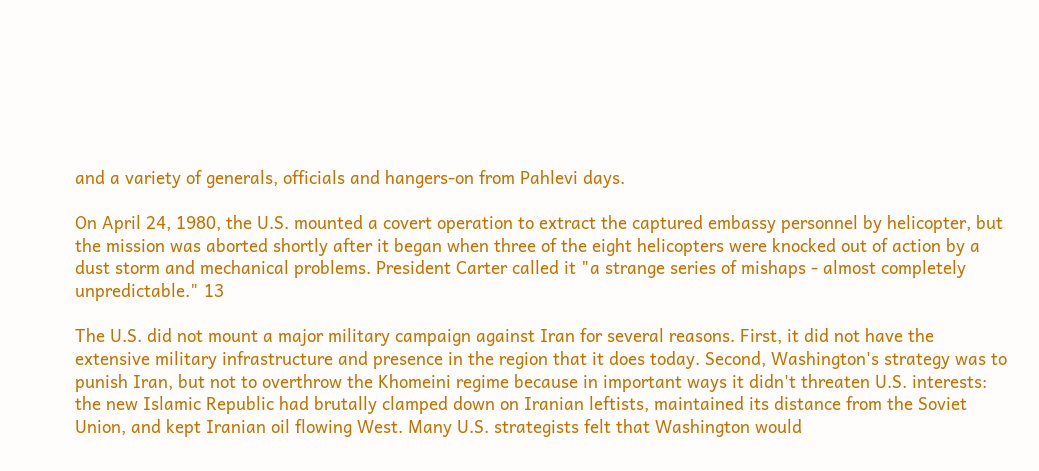and a variety of generals, officials and hangers-on from Pahlevi days.

On April 24, 1980, the U.S. mounted a covert operation to extract the captured embassy personnel by helicopter, but the mission was aborted shortly after it began when three of the eight helicopters were knocked out of action by a dust storm and mechanical problems. President Carter called it "a strange series of mishaps - almost completely unpredictable." 13

The U.S. did not mount a major military campaign against Iran for several reasons. First, it did not have the extensive military infrastructure and presence in the region that it does today. Second, Washington's strategy was to punish Iran, but not to overthrow the Khomeini regime because in important ways it didn't threaten U.S. interests: the new Islamic Republic had brutally clamped down on Iranian leftists, maintained its distance from the Soviet Union, and kept Iranian oil flowing West. Many U.S. strategists felt that Washington would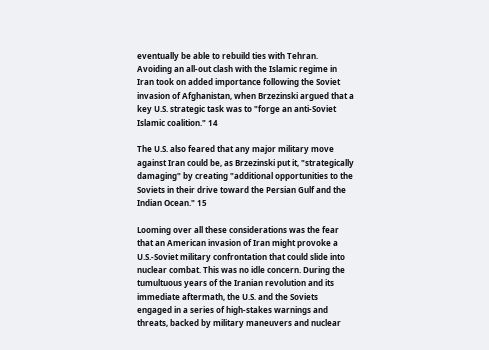eventually be able to rebuild ties with Tehran. Avoiding an all-out clash with the Islamic regime in Iran took on added importance following the Soviet invasion of Afghanistan, when Brzezinski argued that a key U.S. strategic task was to "forge an anti-Soviet Islamic coalition." 14

The U.S. also feared that any major military move against Iran could be, as Brzezinski put it, "strategically damaging" by creating "additional opportunities to the Soviets in their drive toward the Persian Gulf and the Indian Ocean." 15

Looming over all these considerations was the fear that an American invasion of Iran might provoke a U.S.-Soviet military confrontation that could slide into nuclear combat. This was no idle concern. During the tumultuous years of the Iranian revolution and its immediate aftermath, the U.S. and the Soviets engaged in a series of high-stakes warnings and threats, backed by military maneuvers and nuclear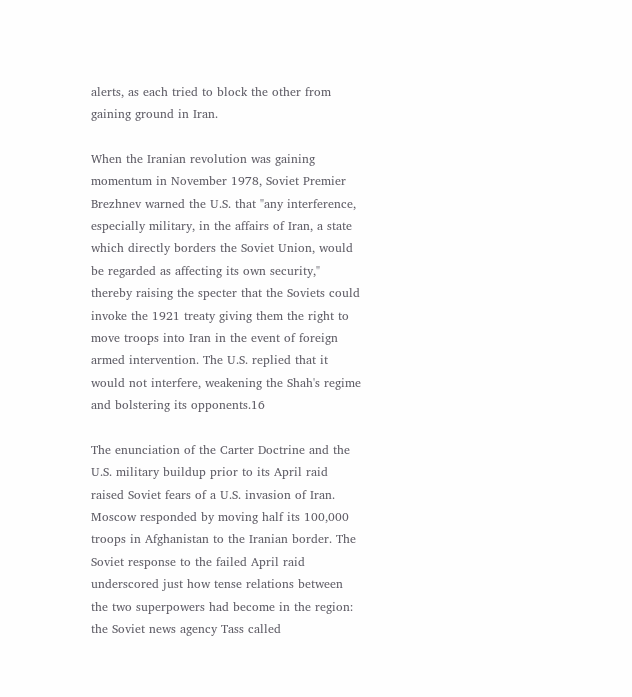alerts, as each tried to block the other from gaining ground in Iran.

When the Iranian revolution was gaining momentum in November 1978, Soviet Premier Brezhnev warned the U.S. that "any interference, especially military, in the affairs of Iran, a state which directly borders the Soviet Union, would be regarded as affecting its own security," thereby raising the specter that the Soviets could invoke the 1921 treaty giving them the right to move troops into Iran in the event of foreign armed intervention. The U.S. replied that it would not interfere, weakening the Shah's regime and bolstering its opponents.16

The enunciation of the Carter Doctrine and the U.S. military buildup prior to its April raid raised Soviet fears of a U.S. invasion of Iran. Moscow responded by moving half its 100,000 troops in Afghanistan to the Iranian border. The Soviet response to the failed April raid underscored just how tense relations between the two superpowers had become in the region: the Soviet news agency Tass called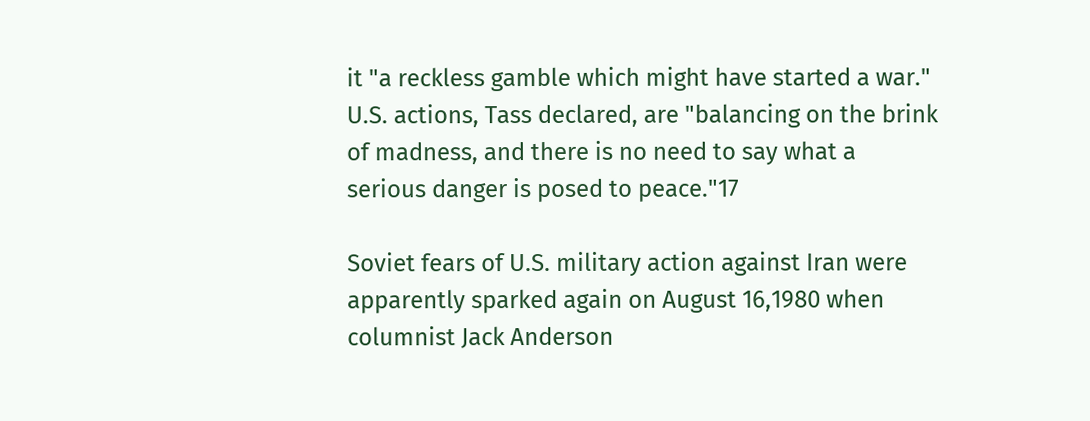it "a reckless gamble which might have started a war." U.S. actions, Tass declared, are "balancing on the brink of madness, and there is no need to say what a serious danger is posed to peace."17

Soviet fears of U.S. military action against Iran were apparently sparked again on August 16,1980 when columnist Jack Anderson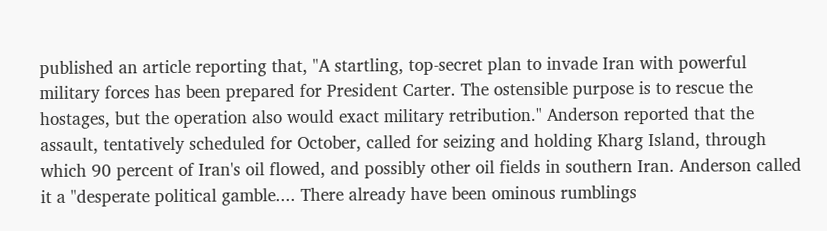published an article reporting that, "A startling, top-secret plan to invade Iran with powerful military forces has been prepared for President Carter. The ostensible purpose is to rescue the hostages, but the operation also would exact military retribution." Anderson reported that the assault, tentatively scheduled for October, called for seizing and holding Kharg Island, through which 90 percent of Iran's oil flowed, and possibly other oil fields in southern Iran. Anderson called it a "desperate political gamble.... There already have been ominous rumblings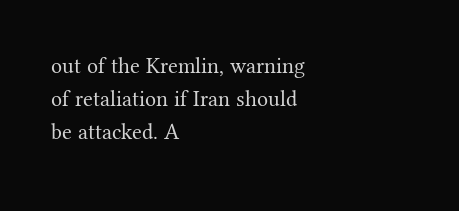out of the Kremlin, warning of retaliation if Iran should be attacked. A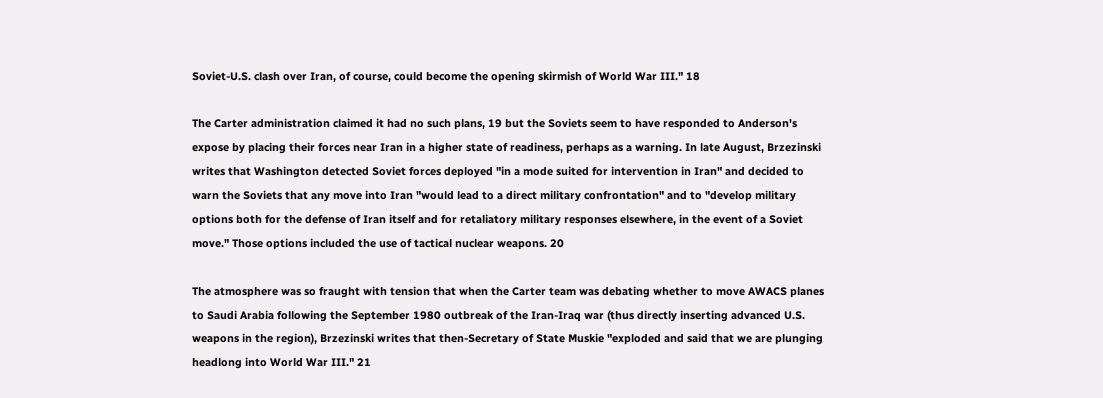Soviet-U.S. clash over Iran, of course, could become the opening skirmish of World War III." 18

The Carter administration claimed it had no such plans, 19 but the Soviets seem to have responded to Anderson's expose by placing their forces near Iran in a higher state of readiness, perhaps as a warning. In late August, Brzezinski writes that Washington detected Soviet forces deployed "in a mode suited for intervention in Iran" and decided to warn the Soviets that any move into Iran "would lead to a direct military confrontation" and to "develop military options both for the defense of Iran itself and for retaliatory military responses elsewhere, in the event of a Soviet move." Those options included the use of tactical nuclear weapons. 20

The atmosphere was so fraught with tension that when the Carter team was debating whether to move AWACS planes to Saudi Arabia following the September 1980 outbreak of the Iran-Iraq war (thus directly inserting advanced U.S. weapons in the region), Brzezinski writes that then-Secretary of State Muskie "exploded and said that we are plunging headlong into World War III." 21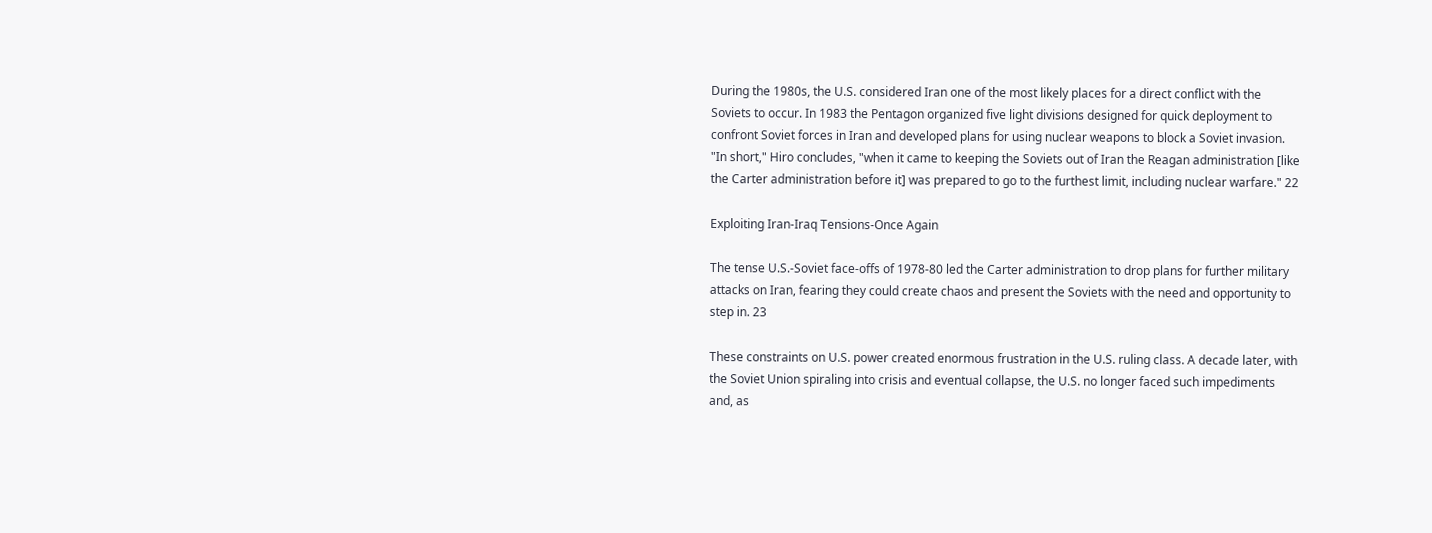During the 1980s, the U.S. considered Iran one of the most likely places for a direct conflict with the Soviets to occur. In 1983 the Pentagon organized five light divisions designed for quick deployment to confront Soviet forces in Iran and developed plans for using nuclear weapons to block a Soviet invasion. "In short," Hiro concludes, "when it came to keeping the Soviets out of Iran the Reagan administration [like the Carter administration before it] was prepared to go to the furthest limit, including nuclear warfare." 22

Exploiting Iran-Iraq Tensions-Once Again

The tense U.S.-Soviet face-offs of 1978-80 led the Carter administration to drop plans for further military attacks on Iran, fearing they could create chaos and present the Soviets with the need and opportunity to step in. 23

These constraints on U.S. power created enormous frustration in the U.S. ruling class. A decade later, with the Soviet Union spiraling into crisis and eventual collapse, the U.S. no longer faced such impediments and, as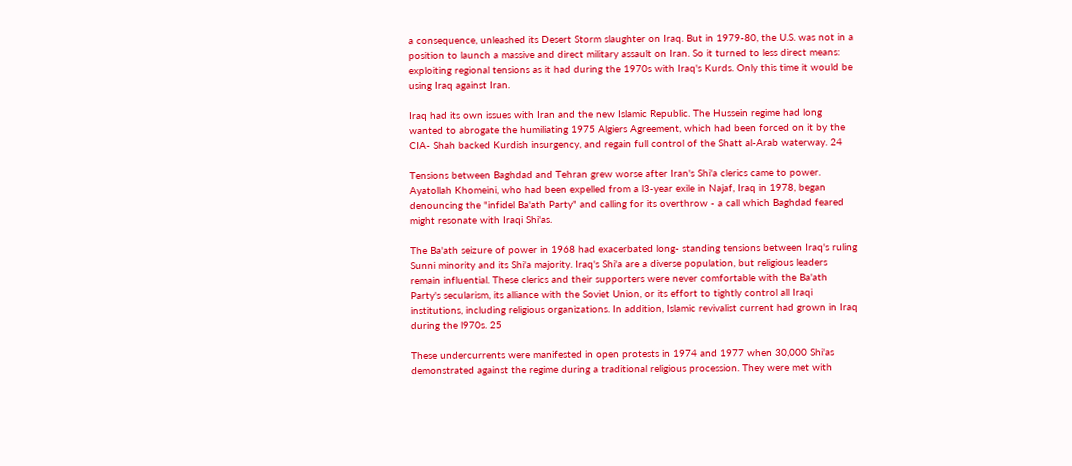a consequence, unleashed its Desert Storm slaughter on Iraq. But in 1979-80, the U.S. was not in a position to launch a massive and direct military assault on Iran. So it turned to less direct means: exploiting regional tensions as it had during the 1970s with Iraq's Kurds. Only this time it would be using Iraq against Iran.

Iraq had its own issues with Iran and the new Islamic Republic. The Hussein regime had long wanted to abrogate the humiliating 1975 Algiers Agreement, which had been forced on it by the CIA- Shah backed Kurdish insurgency, and regain full control of the Shatt al-Arab waterway. 24

Tensions between Baghdad and Tehran grew worse after Iran's Shi'a clerics came to power. Ayatollah Khomeini, who had been expelled from a l3-year exile in Najaf, Iraq in 1978, began denouncing the "infidel Ba'ath Party" and calling for its overthrow - a call which Baghdad feared might resonate with Iraqi Shi'as.

The Ba'ath seizure of power in 1968 had exacerbated long- standing tensions between Iraq's ruling Sunni minority and its Shi'a majority. Iraq's Shi'a are a diverse population, but religious leaders remain influential. These clerics and their supporters were never comfortable with the Ba'ath Party's secularism, its alliance with the Soviet Union, or its effort to tightly control all Iraqi institutions, including religious organizations. In addition, Islamic revivalist current had grown in Iraq during the l970s. 25

These undercurrents were manifested in open protests in 1974 and 1977 when 30,000 Shi'as demonstrated against the regime during a traditional religious procession. They were met with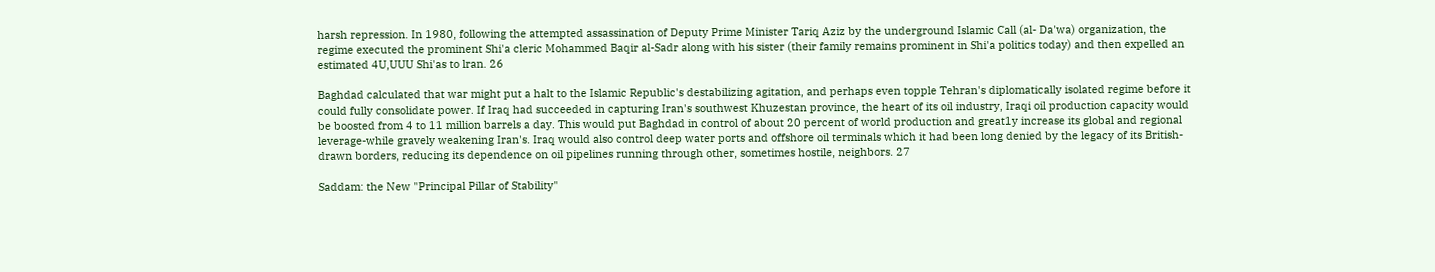harsh repression. In 1980, following the attempted assassination of Deputy Prime Minister Tariq Aziz by the underground Islamic Call (al- Da'wa) organization, the regime executed the prominent Shi'a cleric Mohammed Baqir al-Sadr along with his sister (their family remains prominent in Shi'a politics today) and then expelled an estimated 4U,UUU Shi'as to lran. 26

Baghdad calculated that war might put a halt to the Islamic Republic's destabilizing agitation, and perhaps even topple Tehran's diplomatically isolated regime before it could fully consolidate power. If Iraq had succeeded in capturing Iran's southwest Khuzestan province, the heart of its oil industry, Iraqi oil production capacity would be boosted from 4 to 11 million barrels a day. This would put Baghdad in control of about 20 percent of world production and great1y increase its global and regional leverage-while gravely weakening Iran's. Iraq would also control deep water ports and offshore oil terminals which it had been long denied by the legacy of its British-drawn borders, reducing its dependence on oil pipelines running through other, sometimes hostile, neighbors. 27

Saddam: the New "Principal Pillar of Stability"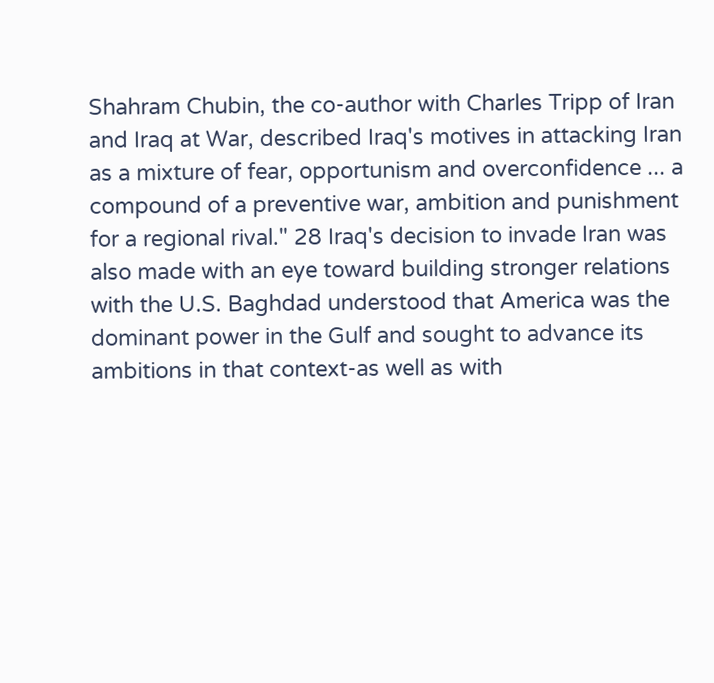Shahram Chubin, the co-author with Charles Tripp of Iran and Iraq at War, described Iraq's motives in attacking Iran as a mixture of fear, opportunism and overconfidence ... a compound of a preventive war, ambition and punishment for a regional rival." 28 Iraq's decision to invade Iran was also made with an eye toward building stronger relations with the U.S. Baghdad understood that America was the dominant power in the Gulf and sought to advance its ambitions in that context-as well as with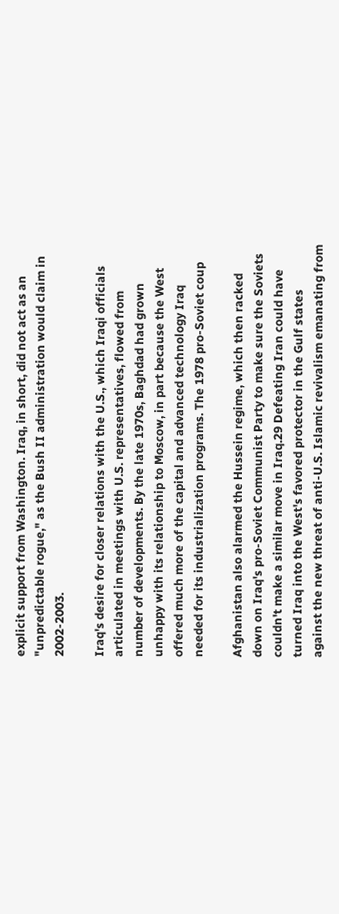explicit support from Washington. Iraq, in short, did not act as an "unpredictable rogue," as the Bush II administration would claim in 2002-2003.

Iraq's desire for closer relations with the U.S., which Iraqi officials articulated in meetings with U.S. representatives, flowed from number of developments. By the late 1970s, Baghdad had grown unhappy with its relationship to Moscow, in part because the West offered much more of the capital and advanced technology Iraq needed for its industrialization programs. The 1978 pro-Soviet coup

Afghanistan also alarmed the Hussein regime, which then racked down on Iraq's pro-Soviet Communist Party to make sure the Soviets couldn't make a similar move in Iraq.29 Defeating Iran could have turned Iraq into the West's favored protector in the Gulf states against the new threat of anti-U.S. Islamic revivalism emanating from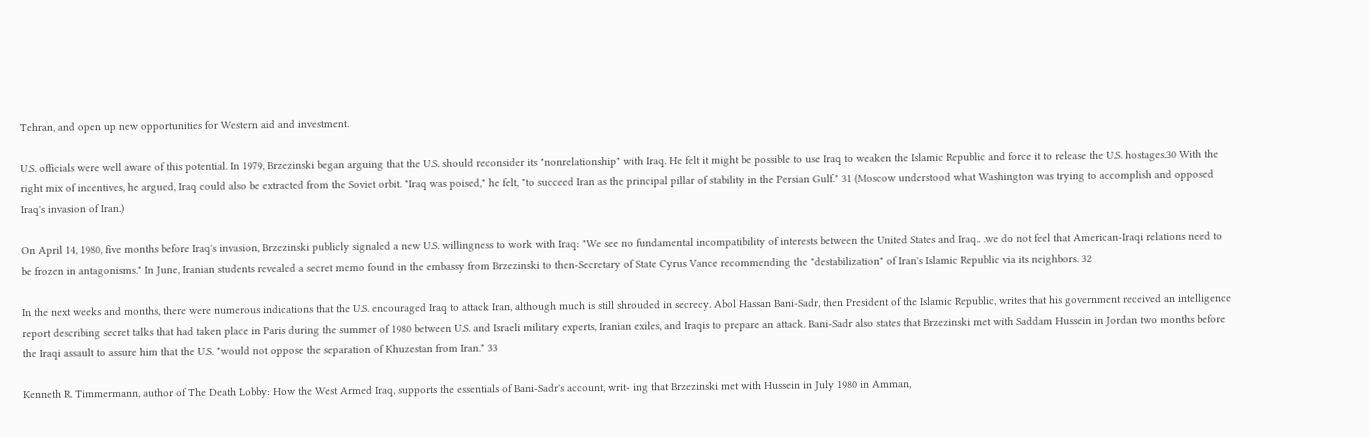Tehran, and open up new opportunities for Western aid and investment.

U.S. officials were well aware of this potential. In 1979, Brzezinski began arguing that the U.S. should reconsider its "nonrelationship" with Iraq. He felt it might be possible to use Iraq to weaken the Islamic Republic and force it to release the U.S. hostages.30 With the right mix of incentives, he argued, Iraq could also be extracted from the Soviet orbit. "Iraq was poised," he felt, "to succeed Iran as the principal pillar of stability in the Persian Gulf." 31 (Moscow understood what Washington was trying to accomplish and opposed Iraq's invasion of Iran.)

On April 14, 1980, five months before Iraq's invasion, Brzezinski publicly signaled a new U.S. willingness to work with Iraq: "We see no fundamental incompatibility of interests between the United States and Iraq.. .we do not feel that American-Iraqi relations need to be frozen in antagonisms." In June, Iranian students revealed a secret memo found in the embassy from Brzezinski to then-Secretary of State Cyrus Vance recommending the "destabilization" of Iran's Islamic Republic via its neighbors. 32

In the next weeks and months, there were numerous indications that the U.S. encouraged Iraq to attack Iran, although much is still shrouded in secrecy. Abol Hassan Bani-Sadr, then President of the Islamic Republic, writes that his government received an intelligence report describing secret talks that had taken place in Paris during the summer of 1980 between U.S. and Israeli military experts, Iranian exiles, and Iraqis to prepare an attack. Bani-Sadr also states that Brzezinski met with Saddam Hussein in Jordan two months before the Iraqi assault to assure him that the U.S. "would not oppose the separation of Khuzestan from Iran." 33

Kenneth R. Timmermann, author of The Death Lobby: How the West Armed Iraq, supports the essentials of Bani-Sadr's account, writ- ing that Brzezinski met with Hussein in July 1980 in Amman,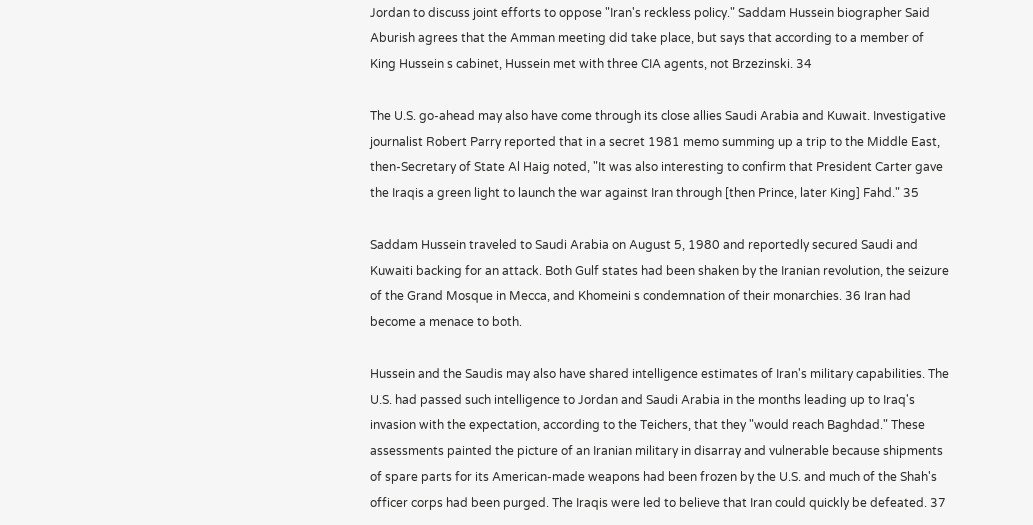Jordan to discuss joint efforts to oppose "Iran's reckless policy." Saddam Hussein biographer Said Aburish agrees that the Amman meeting did take place, but says that according to a member of King Hussein s cabinet, Hussein met with three CIA agents, not Brzezinski. 34

The U.S. go-ahead may also have come through its close allies Saudi Arabia and Kuwait. Investigative journalist Robert Parry reported that in a secret 1981 memo summing up a trip to the Middle East, then-Secretary of State Al Haig noted, "It was also interesting to confirm that President Carter gave the Iraqis a green light to launch the war against Iran through [then Prince, later King] Fahd." 35

Saddam Hussein traveled to Saudi Arabia on August 5, 1980 and reportedly secured Saudi and Kuwaiti backing for an attack. Both Gulf states had been shaken by the Iranian revolution, the seizure of the Grand Mosque in Mecca, and Khomeini s condemnation of their monarchies. 36 Iran had become a menace to both.

Hussein and the Saudis may also have shared intelligence estimates of Iran's military capabilities. The U.S. had passed such intelligence to Jordan and Saudi Arabia in the months leading up to Iraq's invasion with the expectation, according to the Teichers, that they "would reach Baghdad." These assessments painted the picture of an Iranian military in disarray and vulnerable because shipments of spare parts for its American-made weapons had been frozen by the U.S. and much of the Shah's officer corps had been purged. The Iraqis were led to believe that Iran could quickly be defeated. 37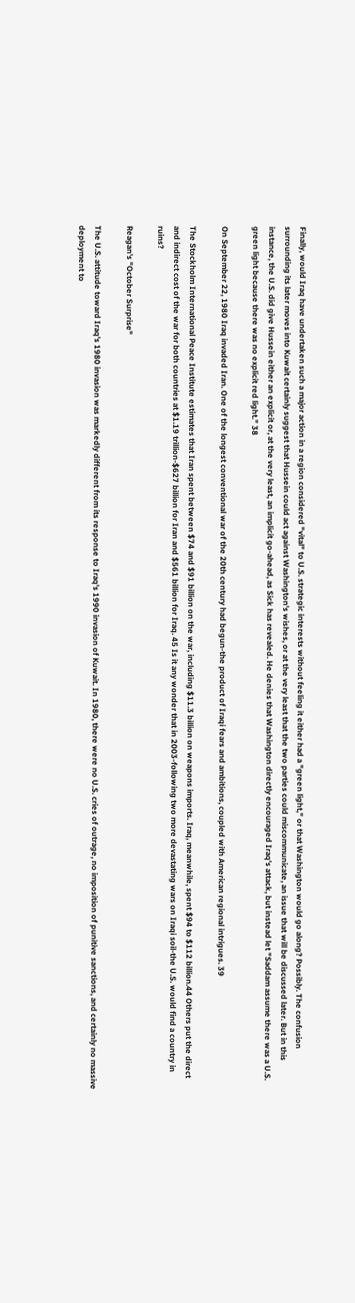Finally, would Iraq have undertaken such a major action in a region considered "vital" to U.S. strategic interests without feeling it either had a "green light," or that Washington would go along? Possibly. The confusion surrounding its later moves into Kuwait certainly suggest that Hussein could act against Washington's wishes, or at the very least that the two parties could miscommunicate, an issue that will be discussed later. But in this instance, the U.S. did give Hussein either an explicit or, at the very least, an implicit go-ahead, as Sick has revealed. He denies that Washington directly encouraged Iraq's attack, but instead let "Saddam assume there was a U.S. green light because there was no explicit red light." 38

On September 22, 1980 Iraq invaded Iran. One of the longest conventional war of the 20th century had begun-the product of Iraqi fears and ambitions, coupled with American regional intrigues. 39

The Stockholm International Peace Institute estimates that Iran spent between $74 and $91 billion on the war, including $11.3 billion on weapons imports. Iraq, meanwhile, spent $94 to $112 billion.44 Others put the direct and indirect cost of the war for both countries at $1.19 trillion-$627 billion for Iran and $561 billion for Iraq. 45 Is it any wonder that in 2003-following two more devastating wars on Iraqi soil-the U.S. would find a country in ruins?

Reagan's "October Surprise"

The U.S. attitude toward Iraq's 1980 invasion was markedly different from its response to Iraq's 1990 invasion of Kuwait. In 1980, there were no U.S. cries of outrage, no imposition of punitive sanctions, and certainly no massive deployment to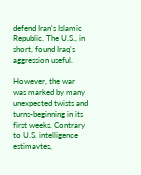defend Iran's Islamic Republic. The U.S., in short, found Iraq's aggression useful.

However, the war was marked by many unexpected twists and turns-beginning in its first weeks. Contrary to U.S. intelligence estimavtes,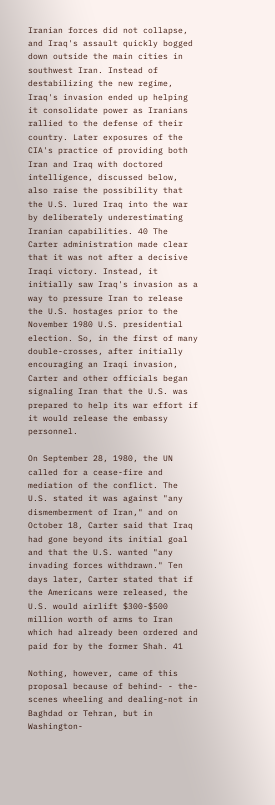Iranian forces did not collapse, and Iraq's assault quickly bogged down outside the main cities in southwest Iran. Instead of destabilizing the new regime, Iraq's invasion ended up helping it consolidate power as Iranians rallied to the defense of their country. Later exposures of the CIA's practice of providing both Iran and Iraq with doctored intelligence, discussed below, also raise the possibility that the U.S. lured Iraq into the war by deliberately underestimating Iranian capabilities. 40 The Carter administration made clear that it was not after a decisive Iraqi victory. Instead, it initially saw Iraq's invasion as a way to pressure Iran to release the U.S. hostages prior to the November 1980 U.S. presidential election. So, in the first of many double-crosses, after initially encouraging an Iraqi invasion, Carter and other officials began signaling Iran that the U.S. was prepared to help its war effort if it would release the embassy personnel.

On September 28, 1980, the UN called for a cease-fire and mediation of the conflict. The U.S. stated it was against "any dismemberment of Iran," and on October 18, Carter said that Iraq had gone beyond its initial goal and that the U.S. wanted "any invading forces withdrawn." Ten days later, Carter stated that if the Americans were released, the U.S. would airlift $300-$500 million worth of arms to Iran which had already been ordered and paid for by the former Shah. 41

Nothing, however, came of this proposal because of behind- - the-scenes wheeling and dealing-not in Baghdad or Tehran, but in Washington-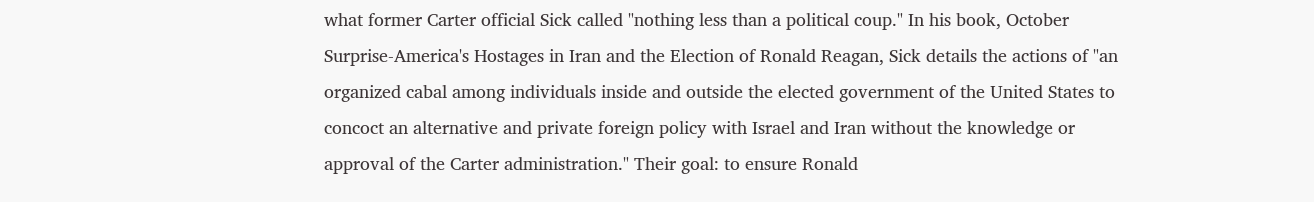what former Carter official Sick called "nothing less than a political coup." In his book, October Surprise-America's Hostages in Iran and the Election of Ronald Reagan, Sick details the actions of "an organized cabal among individuals inside and outside the elected government of the United States to concoct an alternative and private foreign policy with Israel and Iran without the knowledge or approval of the Carter administration." Their goal: to ensure Ronald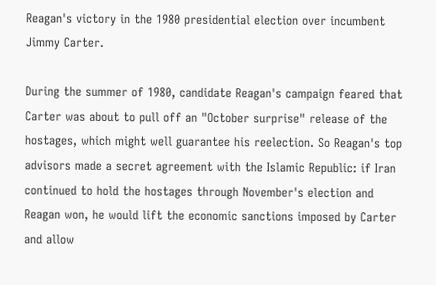Reagan's victory in the 1980 presidential election over incumbent Jimmy Carter.

During the summer of 1980, candidate Reagan's campaign feared that Carter was about to pull off an "October surprise" release of the hostages, which might well guarantee his reelection. So Reagan's top advisors made a secret agreement with the Islamic Republic: if Iran continued to hold the hostages through November's election and Reagan won, he would lift the economic sanctions imposed by Carter and allow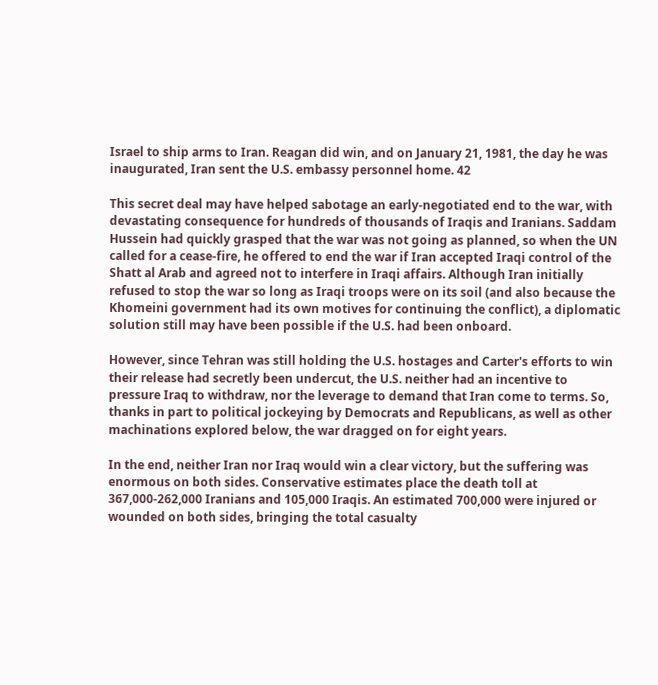Israel to ship arms to Iran. Reagan did win, and on January 21, 1981, the day he was inaugurated, Iran sent the U.S. embassy personnel home. 42

This secret deal may have helped sabotage an early-negotiated end to the war, with devastating consequence for hundreds of thousands of Iraqis and Iranians. Saddam Hussein had quickly grasped that the war was not going as planned, so when the UN called for a cease-fire, he offered to end the war if Iran accepted Iraqi control of the Shatt al Arab and agreed not to interfere in Iraqi affairs. Although Iran initially refused to stop the war so long as Iraqi troops were on its soil (and also because the Khomeini government had its own motives for continuing the conflict), a diplomatic solution still may have been possible if the U.S. had been onboard.

However, since Tehran was still holding the U.S. hostages and Carter's efforts to win their release had secretly been undercut, the U.S. neither had an incentive to pressure Iraq to withdraw, nor the leverage to demand that Iran come to terms. So, thanks in part to political jockeying by Democrats and Republicans, as well as other machinations explored below, the war dragged on for eight years.

In the end, neither Iran nor Iraq would win a clear victory, but the suffering was enormous on both sides. Conservative estimates place the death toll at 367,000-262,000 Iranians and 105,000 Iraqis. An estimated 700,000 were injured or wounded on both sides, bringing the total casualty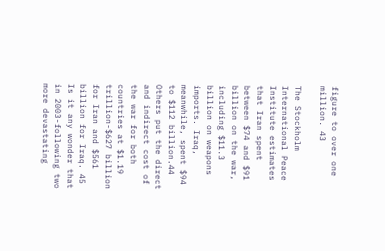figure to over one million. 43

The Stockholm International Peace Institute estimates that Iran spent between $74 and $91 billion on the war, including $11.3 billion on weapons imports. Iraq, meanwhile, spent $94 to $112 billion.44 Others put the direct and indirect cost of the war for both countries at $1.19 trillion-$627 billion for Iran and $561 billion for Iraq. 45 Is it any wonder that in 2003-following two more devastating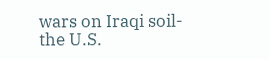wars on Iraqi soil-the U.S.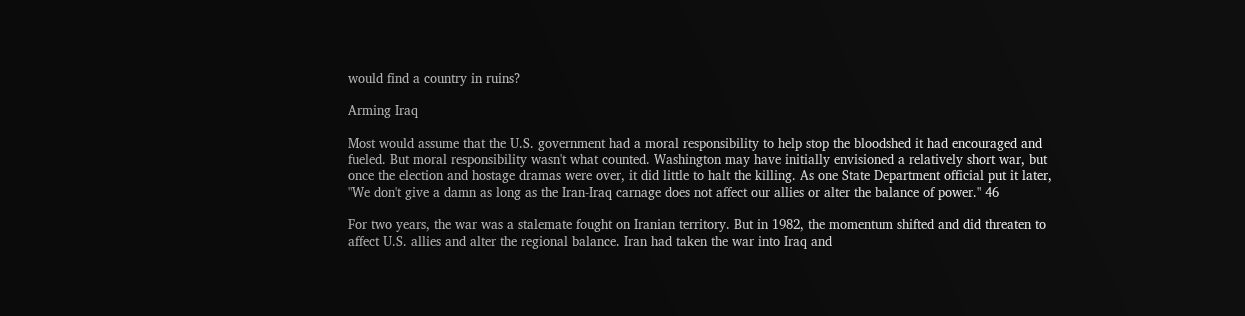would find a country in ruins?

Arming Iraq

Most would assume that the U.S. government had a moral responsibility to help stop the bloodshed it had encouraged and fueled. But moral responsibility wasn't what counted. Washington may have initially envisioned a relatively short war, but once the election and hostage dramas were over, it did little to halt the killing. As one State Department official put it later, "We don't give a damn as long as the Iran-Iraq carnage does not affect our allies or alter the balance of power." 46

For two years, the war was a stalemate fought on Iranian territory. But in 1982, the momentum shifted and did threaten to affect U.S. allies and alter the regional balance. Iran had taken the war into Iraq and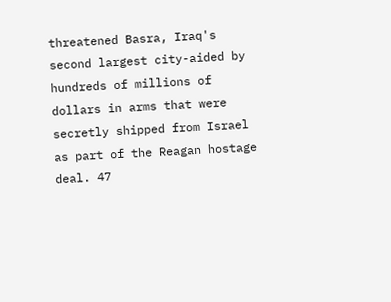threatened Basra, Iraq's second largest city-aided by hundreds of millions of dollars in arms that were secretly shipped from Israel as part of the Reagan hostage deal. 47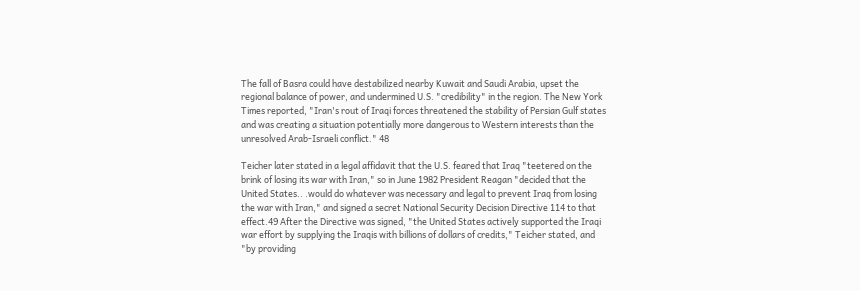The fall of Basra could have destabilized nearby Kuwait and Saudi Arabia, upset the regional balance of power, and undermined U.S. "credibility" in the region. The New York Times reported, "Iran's rout of Iraqi forces threatened the stability of Persian Gulf states and was creating a situation potentially more dangerous to Western interests than the unresolved Arab-Israeli conflict." 48

Teicher later stated in a legal affidavit that the U.S. feared that Iraq "teetered on the brink of losing its war with Iran," so in June 1982 President Reagan "decided that the United States.. .would do whatever was necessary and legal to prevent Iraq from losing the war with Iran," and signed a secret National Security Decision Directive 114 to that effect.49 After the Directive was signed, "the United States actively supported the Iraqi war effort by supplying the Iraqis with billions of dollars of credits," Teicher stated, and "by providing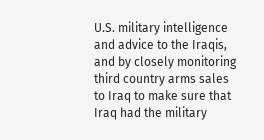U.S. military intelligence and advice to the Iraqis, and by closely monitoring third country arms sales to Iraq to make sure that Iraq had the military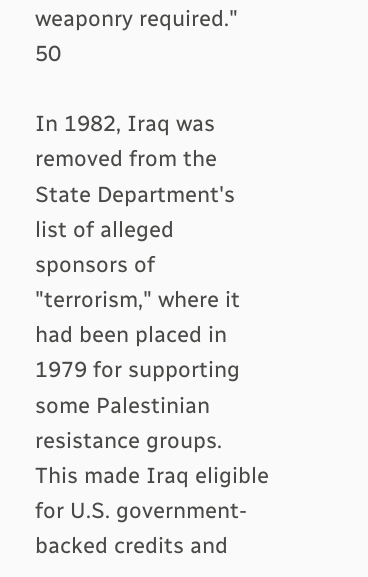weaponry required." 50

In 1982, Iraq was removed from the State Department's list of alleged sponsors of "terrorism," where it had been placed in 1979 for supporting some Palestinian resistance groups. This made Iraq eligible for U.S. government-backed credits and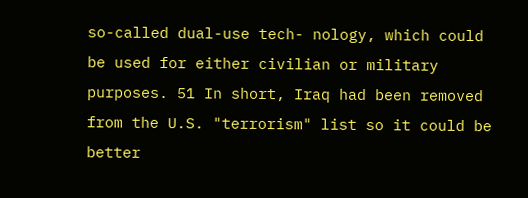so-called dual-use tech- nology, which could be used for either civilian or military purposes. 51 In short, Iraq had been removed from the U.S. "terrorism" list so it could be better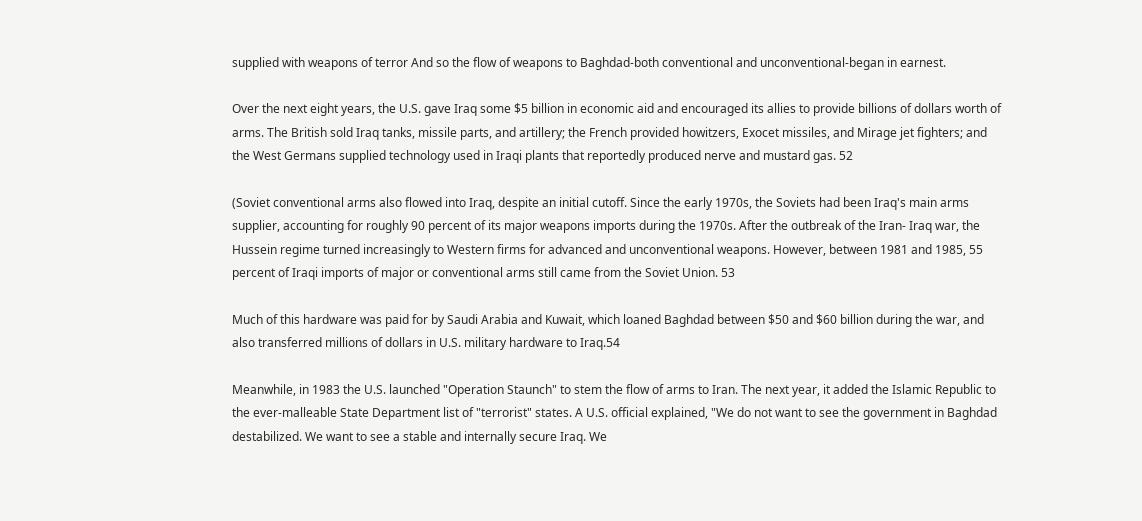supplied with weapons of terror And so the flow of weapons to Baghdad-both conventional and unconventional-began in earnest.

Over the next eight years, the U.S. gave Iraq some $5 billion in economic aid and encouraged its allies to provide billions of dollars worth of arms. The British sold Iraq tanks, missile parts, and artillery; the French provided howitzers, Exocet missiles, and Mirage jet fighters; and the West Germans supplied technology used in Iraqi plants that reportedly produced nerve and mustard gas. 52

(Soviet conventional arms also flowed into Iraq, despite an initial cutoff. Since the early 1970s, the Soviets had been Iraq's main arms supplier, accounting for roughly 90 percent of its major weapons imports during the 1970s. After the outbreak of the Iran- Iraq war, the Hussein regime turned increasingly to Western firms for advanced and unconventional weapons. However, between 1981 and 1985, 55 percent of Iraqi imports of major or conventional arms still came from the Soviet Union. 53

Much of this hardware was paid for by Saudi Arabia and Kuwait, which loaned Baghdad between $50 and $60 billion during the war, and also transferred millions of dollars in U.S. military hardware to Iraq.54

Meanwhile, in 1983 the U.S. launched "Operation Staunch" to stem the flow of arms to Iran. The next year, it added the Islamic Republic to the ever-malleable State Department list of "terrorist" states. A U.S. official explained, "We do not want to see the government in Baghdad destabilized. We want to see a stable and internally secure Iraq. We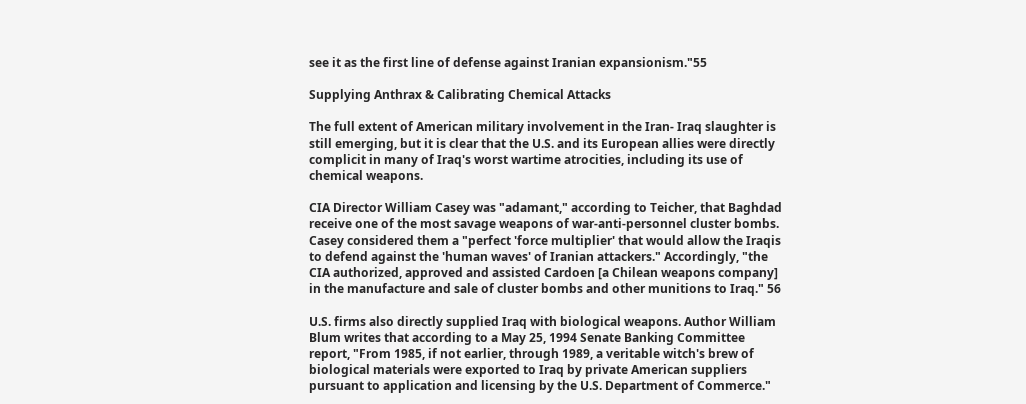see it as the first line of defense against Iranian expansionism."55

Supplying Anthrax & Calibrating Chemical Attacks

The full extent of American military involvement in the Iran- Iraq slaughter is still emerging, but it is clear that the U.S. and its European allies were directly complicit in many of Iraq's worst wartime atrocities, including its use of chemical weapons.

CIA Director William Casey was "adamant," according to Teicher, that Baghdad receive one of the most savage weapons of war-anti-personnel cluster bombs. Casey considered them a "perfect 'force multiplier' that would allow the Iraqis to defend against the 'human waves' of Iranian attackers." Accordingly, "the CIA authorized, approved and assisted Cardoen [a Chilean weapons company] in the manufacture and sale of cluster bombs and other munitions to Iraq." 56

U.S. firms also directly supplied Iraq with biological weapons. Author William Blum writes that according to a May 25, 1994 Senate Banking Committee report, "From 1985, if not earlier, through 1989, a veritable witch's brew of biological materials were exported to Iraq by private American suppliers pursuant to application and licensing by the U.S. Department of Commerce."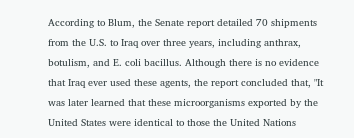According to Blum, the Senate report detailed 70 shipments from the U.S. to Iraq over three years, including anthrax, botulism, and E. coli bacillus. Although there is no evidence that Iraq ever used these agents, the report concluded that, "It was later learned that these microorganisms exported by the United States were identical to those the United Nations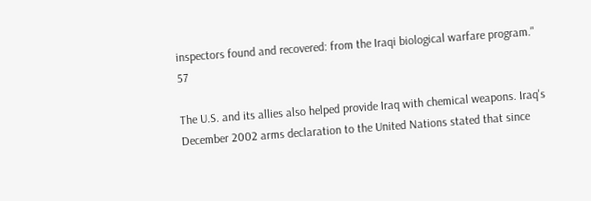inspectors found and recovered: from the Iraqi biological warfare program." 57

The U.S. and its allies also helped provide Iraq with chemical weapons. Iraq's December 2002 arms declaration to the United Nations stated that since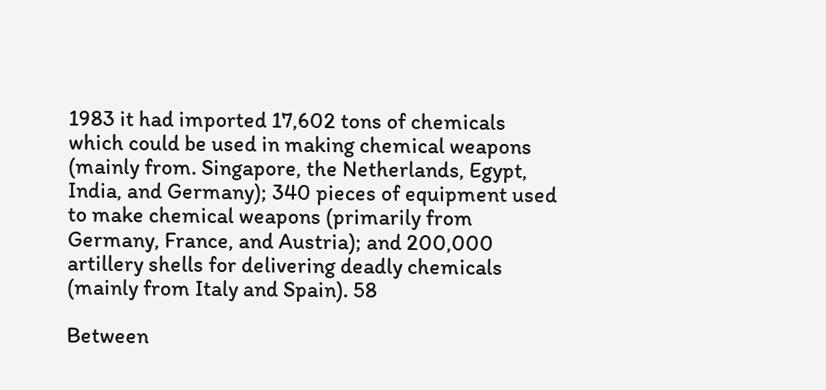1983 it had imported 17,602 tons of chemicals which could be used in making chemical weapons (mainly from. Singapore, the Netherlands, Egypt, India, and Germany); 340 pieces of equipment used to make chemical weapons (primarily from Germany, France, and Austria); and 200,000 artillery shells for delivering deadly chemicals (mainly from Italy and Spain). 58

Between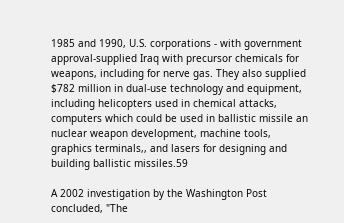1985 and 1990, U.S. corporations - with government approval-supplied Iraq with precursor chemicals for weapons, including for nerve gas. They also supplied $782 million in dual-use technology and equipment, including helicopters used in chemical attacks, computers which could be used in ballistic missile an nuclear weapon development, machine tools, graphics terminals,, and lasers for designing and building ballistic missiles.59

A 2002 investigation by the Washington Post concluded, "The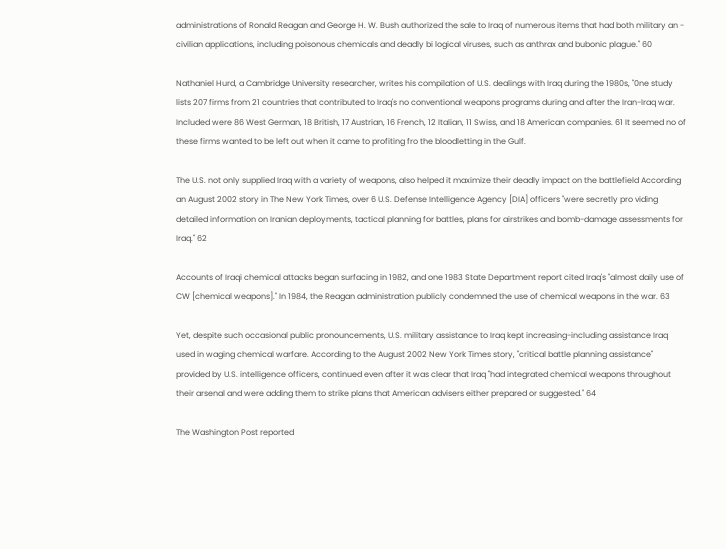administrations of Ronald Reagan and George H. W. Bush authorized the sale to Iraq of numerous items that had both military an - civilian applications, including poisonous chemicals and deadly bi logical viruses, such as anthrax and bubonic plague." 60

Nathaniel Hurd, a Cambridge University researcher, writes his compilation of U.S. dealings with Iraq during the 1980s, "0ne study lists 207 firms from 21 countries that contributed to Iraq's no conventional weapons programs during and after the Iran-Iraq war. Included were 86 West German, 18 British, 17 Austrian, 16 French, 12 Italian, 11 Swiss, and 18 American companies. 61 It seemed no of these firms wanted to be left out when it came to profiting fro the bloodletting in the Gulf.

The U.S. not only supplied Iraq with a variety of weapons, also helped it maximize their deadly impact on the battlefield According an August 2002 story in The New York Times, over 6 U.S. Defense Intelligence Agency [DIA] officers "were secretly pro viding detailed information on Iranian deployments, tactical planning for battles, plans for airstrikes and bomb-damage assessments for Iraq." 62

Accounts of Iraqi chemical attacks began surfacing in 1982, and one 1983 State Department report cited Iraq's "almost daily use of CW [chemical weapons]." In 1984, the Reagan administration publicly condemned the use of chemical weapons in the war. 63

Yet, despite such occasional public pronouncements, U.S. military assistance to Iraq kept increasing-including assistance Iraq used in waging chemical warfare. According to the August 2002 New York Times story, "critical battle planning assistance" provided by U.S. intelligence officers, continued even after it was clear that Iraq "had integrated chemical weapons throughout their arsenal and were adding them to strike plans that American advisers either prepared or suggested." 64

The Washington Post reported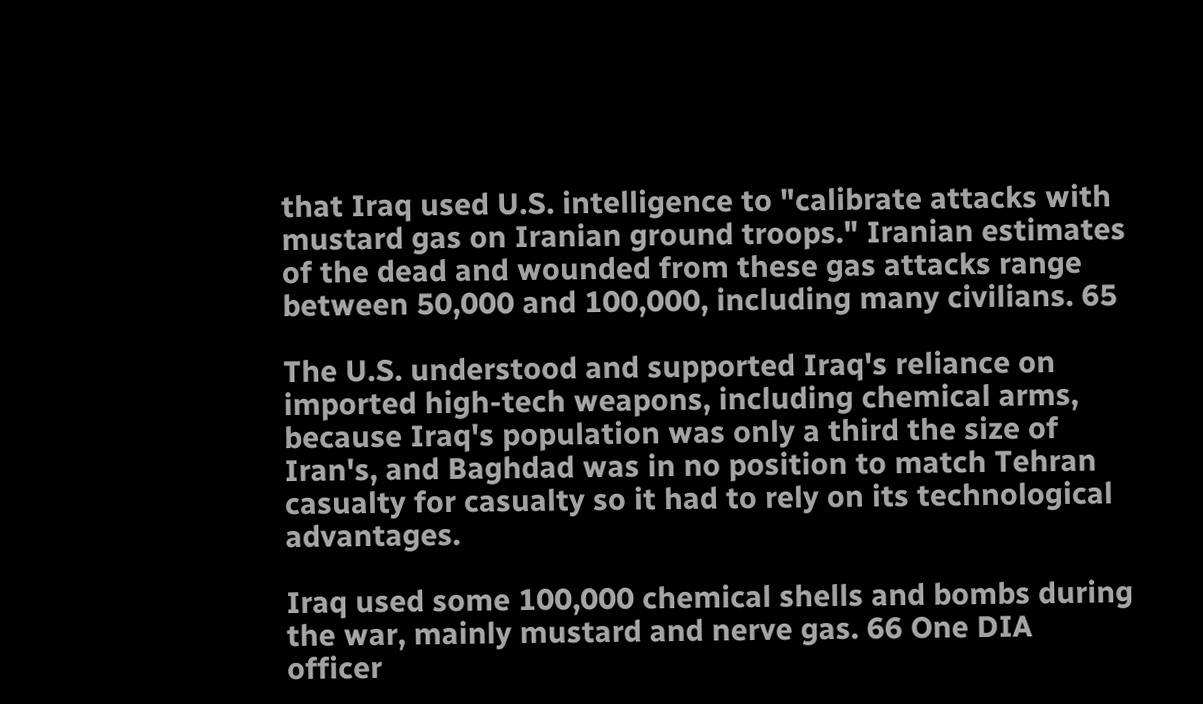that Iraq used U.S. intelligence to "calibrate attacks with mustard gas on Iranian ground troops." Iranian estimates of the dead and wounded from these gas attacks range between 50,000 and 100,000, including many civilians. 65

The U.S. understood and supported Iraq's reliance on imported high-tech weapons, including chemical arms, because Iraq's population was only a third the size of Iran's, and Baghdad was in no position to match Tehran casualty for casualty so it had to rely on its technological advantages.

Iraq used some 100,000 chemical shells and bombs during the war, mainly mustard and nerve gas. 66 One DIA officer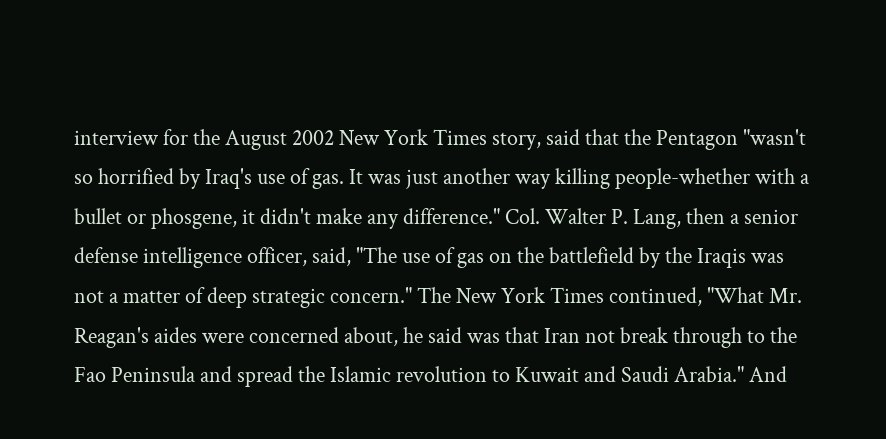interview for the August 2002 New York Times story, said that the Pentagon "wasn't so horrified by Iraq's use of gas. It was just another way killing people-whether with a bullet or phosgene, it didn't make any difference." Col. Walter P. Lang, then a senior defense intelligence officer, said, "The use of gas on the battlefield by the Iraqis was not a matter of deep strategic concern." The New York Times continued, "What Mr. Reagan's aides were concerned about, he said was that Iran not break through to the Fao Peninsula and spread the Islamic revolution to Kuwait and Saudi Arabia." And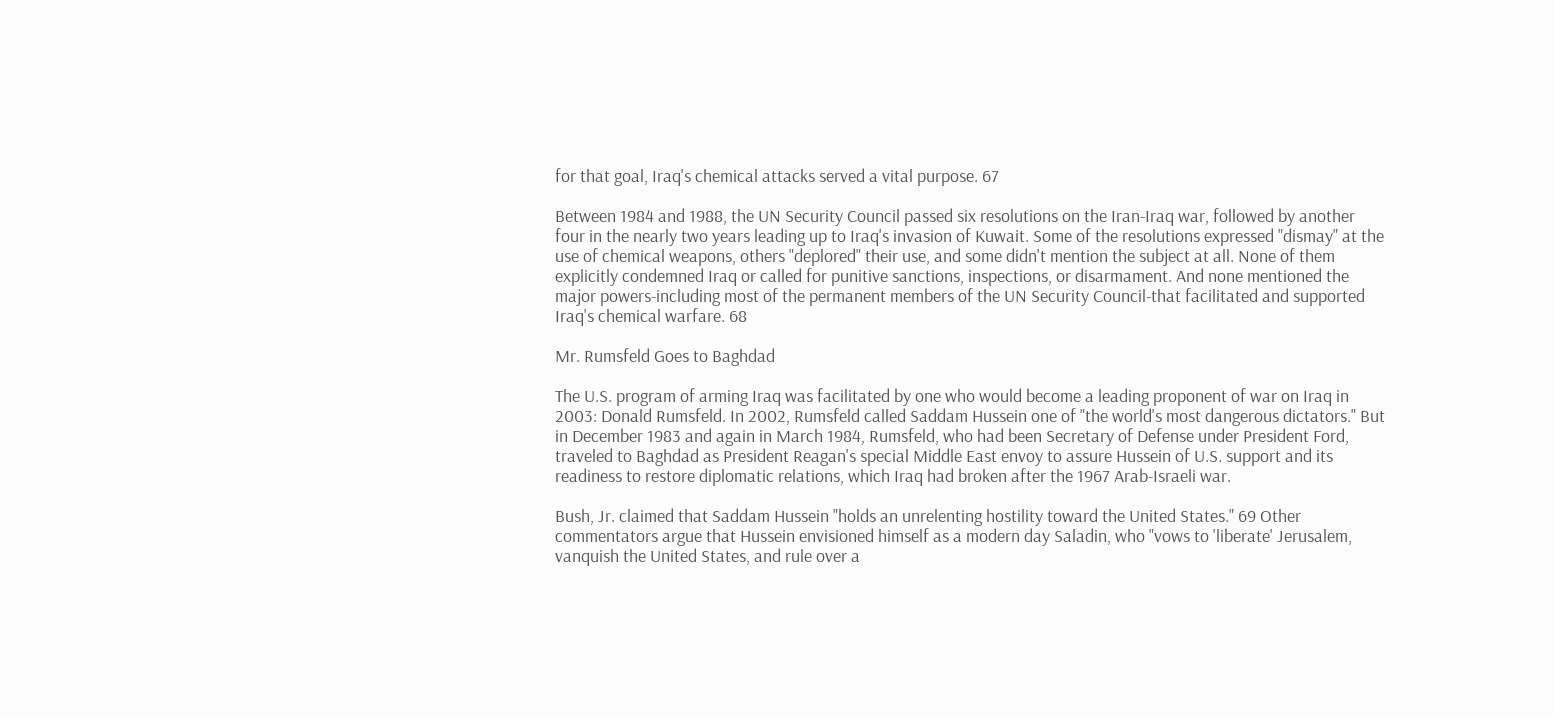for that goal, Iraq's chemical attacks served a vital purpose. 67

Between 1984 and 1988, the UN Security Council passed six resolutions on the Iran-Iraq war, followed by another four in the nearly two years leading up to Iraq's invasion of Kuwait. Some of the resolutions expressed "dismay" at the use of chemical weapons, others "deplored" their use, and some didn't mention the subject at all. None of them explicitly condemned Iraq or called for punitive sanctions, inspections, or disarmament. And none mentioned the major powers-including most of the permanent members of the UN Security Council-that facilitated and supported Iraq's chemical warfare. 68

Mr. Rumsfeld Goes to Baghdad

The U.S. program of arming Iraq was facilitated by one who would become a leading proponent of war on Iraq in 2003: Donald Rumsfeld. In 2002, Rumsfeld called Saddam Hussein one of "the world's most dangerous dictators." But in December 1983 and again in March 1984, Rumsfeld, who had been Secretary of Defense under President Ford, traveled to Baghdad as President Reagan's special Middle East envoy to assure Hussein of U.S. support and its readiness to restore diplomatic relations, which Iraq had broken after the 1967 Arab-Israeli war.

Bush, Jr. claimed that Saddam Hussein "holds an unrelenting hostility toward the United States." 69 Other commentators argue that Hussein envisioned himself as a modern day Saladin, who "vows to 'liberate' Jerusalem, vanquish the United States, and rule over a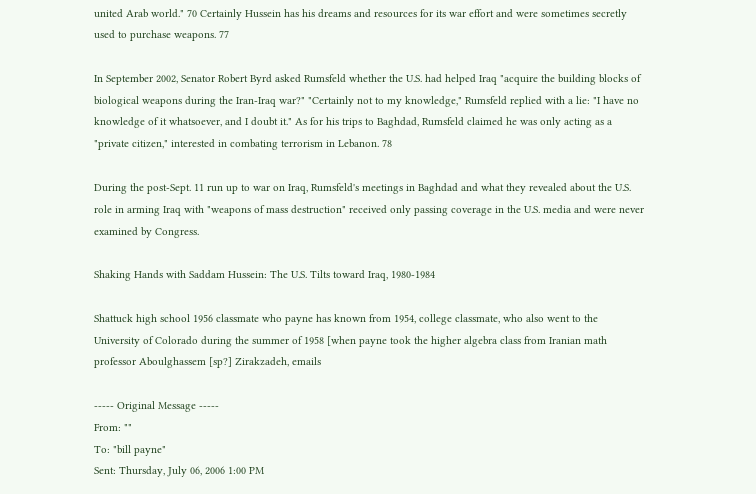united Arab world." 70 Certainly Hussein has his dreams and resources for its war effort and were sometimes secretly used to purchase weapons. 77

In September 2002, Senator Robert Byrd asked Rumsfeld whether the U.S. had helped Iraq "acquire the building blocks of biological weapons during the Iran-Iraq war?" "Certainly not to my knowledge," Rumsfeld replied with a lie: "I have no knowledge of it whatsoever, and I doubt it." As for his trips to Baghdad, Rumsfeld claimed he was only acting as a "private citizen," interested in combating terrorism in Lebanon. 78

During the post-Sept. 11 run up to war on Iraq, Rumsfeld's meetings in Baghdad and what they revealed about the U.S. role in arming Iraq with "weapons of mass destruction" received only passing coverage in the U.S. media and were never examined by Congress.

Shaking Hands with Saddam Hussein: The U.S. Tilts toward Iraq, 1980-1984

Shattuck high school 1956 classmate who payne has known from 1954, college classmate, who also went to the University of Colorado during the summer of 1958 [when payne took the higher algebra class from Iranian math professor Aboulghassem [sp?] Zirakzadeh, emails

----- Original Message -----
From: ""
To: "bill payne"
Sent: Thursday, July 06, 2006 1:00 PM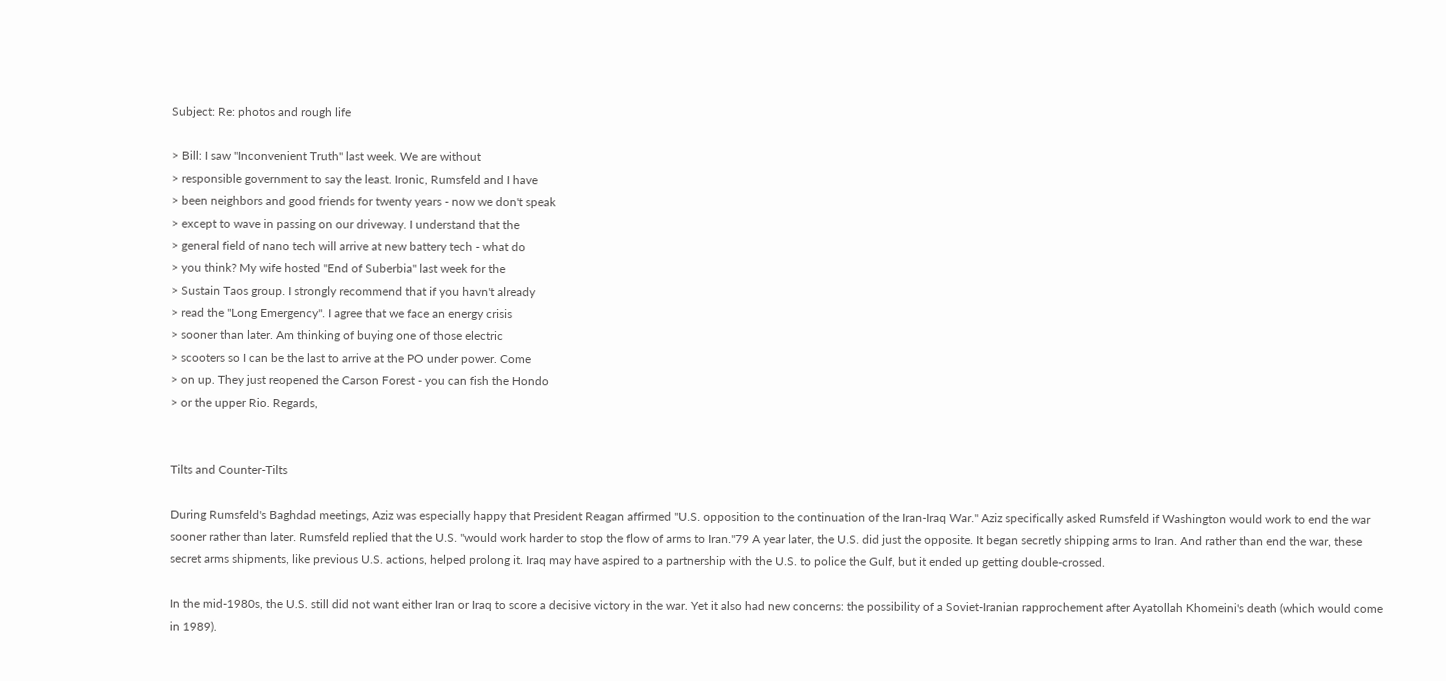Subject: Re: photos and rough life

> Bill: I saw "Inconvenient Truth" last week. We are without
> responsible government to say the least. Ironic, Rumsfeld and I have
> been neighbors and good friends for twenty years - now we don't speak
> except to wave in passing on our driveway. I understand that the
> general field of nano tech will arrive at new battery tech - what do
> you think? My wife hosted "End of Suberbia" last week for the
> Sustain Taos group. I strongly recommend that if you havn't already
> read the "Long Emergency". I agree that we face an energy crisis
> sooner than later. Am thinking of buying one of those electric
> scooters so I can be the last to arrive at the PO under power. Come
> on up. They just reopened the Carson Forest - you can fish the Hondo
> or the upper Rio. Regards,


Tilts and Counter-Tilts

During Rumsfeld's Baghdad meetings, Aziz was especially happy that President Reagan affirmed "U.S. opposition to the continuation of the Iran-Iraq War." Aziz specifically asked Rumsfeld if Washington would work to end the war sooner rather than later. Rumsfeld replied that the U.S. "would work harder to stop the flow of arms to Iran."79 A year later, the U.S. did just the opposite. It began secretly shipping arms to Iran. And rather than end the war, these secret arms shipments, like previous U.S. actions, helped prolong it. Iraq may have aspired to a partnership with the U.S. to police the Gulf, but it ended up getting double-crossed.

In the mid-1980s, the U.S. still did not want either Iran or Iraq to score a decisive victory in the war. Yet it also had new concerns: the possibility of a Soviet-Iranian rapprochement after Ayatollah Khomeini's death (which would come in 1989).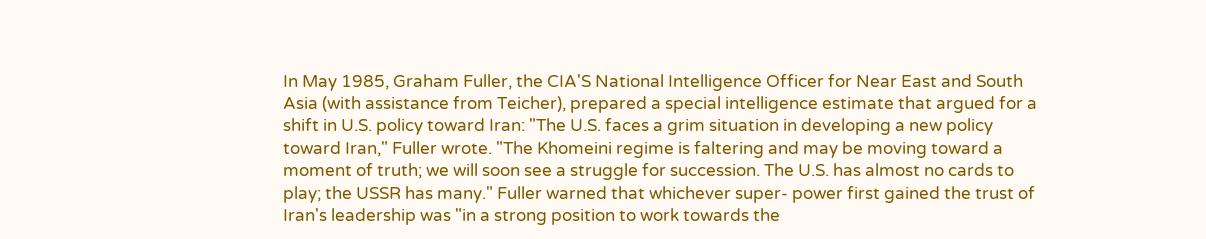In May 1985, Graham Fuller, the CIA'S National Intelligence Officer for Near East and South Asia (with assistance from Teicher), prepared a special intelligence estimate that argued for a shift in U.S. policy toward Iran: "The U.S. faces a grim situation in developing a new policy toward Iran," Fuller wrote. "The Khomeini regime is faltering and may be moving toward a moment of truth; we will soon see a struggle for succession. The U.S. has almost no cards to play; the USSR has many." Fuller warned that whichever super- power first gained the trust of Iran's leadership was "in a strong position to work towards the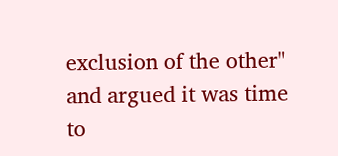exclusion of the other" and argued it was time to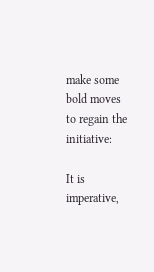make some bold moves to regain the initiative:

It is imperative,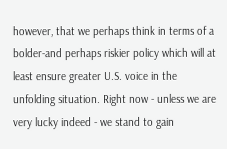however, that we perhaps think in terms of a bolder-and perhaps riskier policy which will at least ensure greater U.S. voice in the unfolding situation. Right now - unless we are very lucky indeed - we stand to gain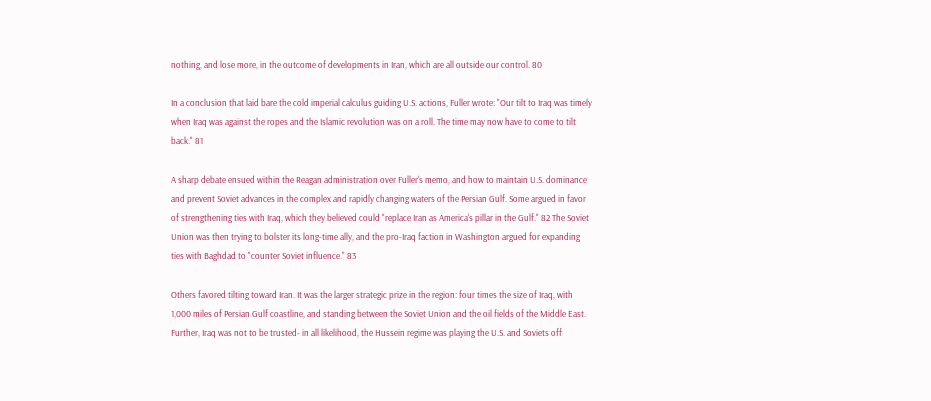nothing, and lose more, in the outcome of developments in Iran, which are all outside our control. 80

In a conclusion that laid bare the cold imperial calculus guiding U.S. actions, Fuller wrote: "Our tilt to Iraq was timely when Iraq was against the ropes and the Islamic revolution was on a roll. The time may now have to come to tilt back." 81

A sharp debate ensued within the Reagan administration over Fuller's memo, and how to maintain U.S. dominance and prevent Soviet advances in the complex and rapidly changing waters of the Persian Gulf. Some argued in favor of strengthening ties with Iraq, which they believed could "replace Iran as America's pillar in the Gulf." 82 The Soviet Union was then trying to bolster its long-time ally, and the pro-Iraq faction in Washington argued for expanding ties with Baghdad to "counter Soviet influence." 83

Others favored tilting toward Iran. It was the larger strategic prize in the region: four times the size of Iraq, with 1,000 miles of Persian Gulf coastline, and standing between the Soviet Union and the oil fields of the Middle East. Further, Iraq was not to be trusted- in all likelihood, the Hussein regime was playing the U.S. and Soviets off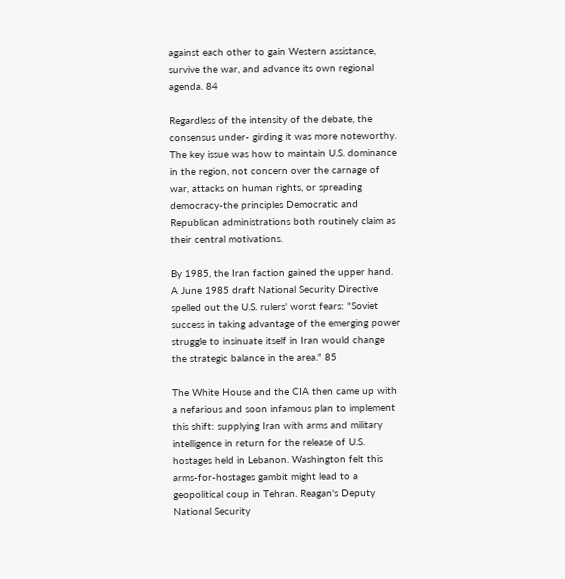against each other to gain Western assistance, survive the war, and advance its own regional agenda. 84

Regardless of the intensity of the debate, the consensus under- girding it was more noteworthy. The key issue was how to maintain U.S. dominance in the region, not concern over the carnage of war, attacks on human rights, or spreading democracy-the principles Democratic and Republican administrations both routinely claim as their central motivations.

By 1985, the Iran faction gained the upper hand. A June 1985 draft National Security Directive spelled out the U.S. rulers' worst fears: "Soviet success in taking advantage of the emerging power struggle to insinuate itself in Iran would change the strategic balance in the area." 85

The White House and the CIA then came up with a nefarious and soon infamous plan to implement this shift: supplying Iran with arms and military intelligence in return for the release of U.S. hostages held in Lebanon. Washington felt this arms-for-hostages gambit might lead to a geopolitical coup in Tehran. Reagan's Deputy National Security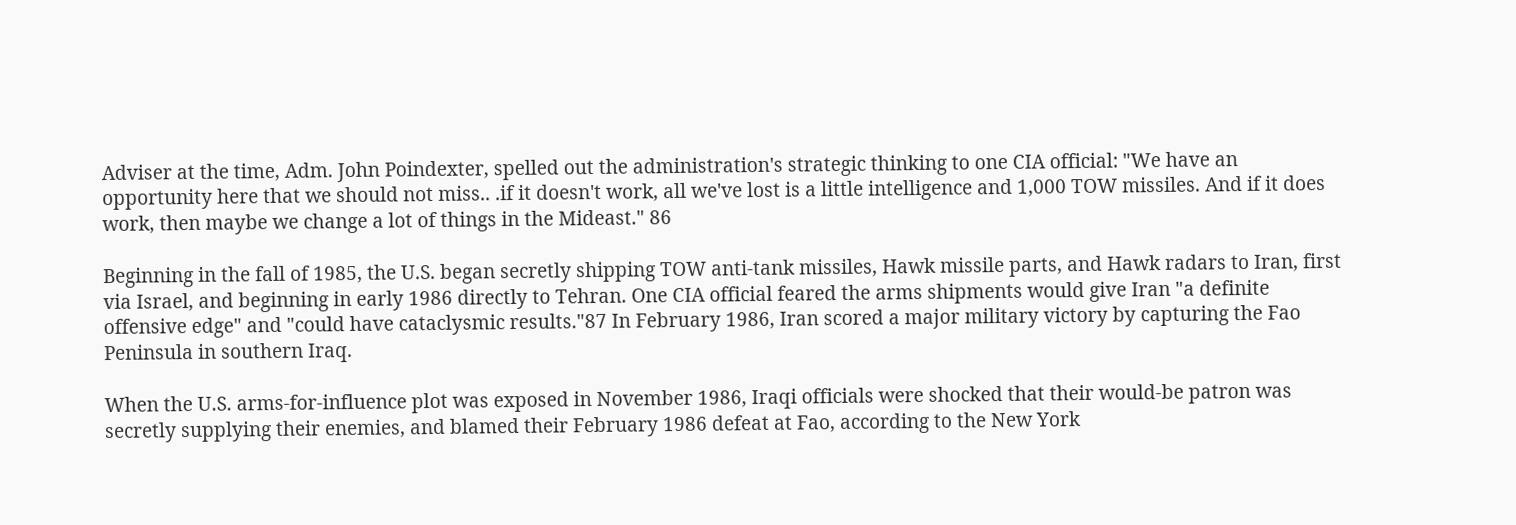Adviser at the time, Adm. John Poindexter, spelled out the administration's strategic thinking to one CIA official: "We have an opportunity here that we should not miss.. .if it doesn't work, all we've lost is a little intelligence and 1,000 TOW missiles. And if it does work, then maybe we change a lot of things in the Mideast." 86

Beginning in the fall of 1985, the U.S. began secretly shipping TOW anti-tank missiles, Hawk missile parts, and Hawk radars to Iran, first via Israel, and beginning in early 1986 directly to Tehran. One CIA official feared the arms shipments would give Iran "a definite offensive edge" and "could have cataclysmic results."87 In February 1986, Iran scored a major military victory by capturing the Fao Peninsula in southern Iraq.

When the U.S. arms-for-influence plot was exposed in November 1986, Iraqi officials were shocked that their would-be patron was secretly supplying their enemies, and blamed their February 1986 defeat at Fao, according to the New York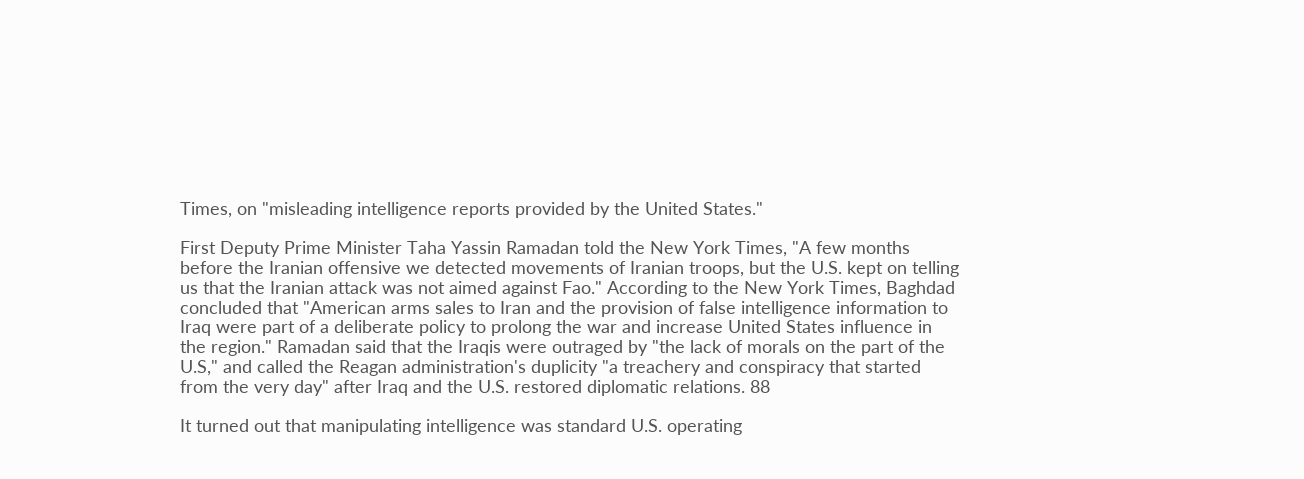Times, on "misleading intelligence reports provided by the United States."

First Deputy Prime Minister Taha Yassin Ramadan told the New York Times, "A few months before the Iranian offensive we detected movements of Iranian troops, but the U.S. kept on telling us that the Iranian attack was not aimed against Fao." According to the New York Times, Baghdad concluded that "American arms sales to Iran and the provision of false intelligence information to Iraq were part of a deliberate policy to prolong the war and increase United States influence in the region." Ramadan said that the Iraqis were outraged by "the lack of morals on the part of the U.S," and called the Reagan administration's duplicity "a treachery and conspiracy that started from the very day" after Iraq and the U.S. restored diplomatic relations. 88

It turned out that manipulating intelligence was standard U.S. operating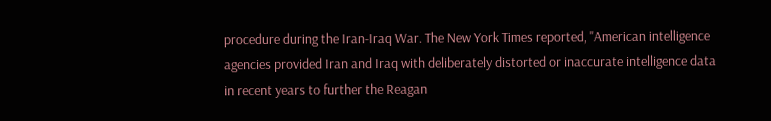procedure during the Iran-Iraq War. The New York Times reported, "American intelligence agencies provided Iran and Iraq with deliberately distorted or inaccurate intelligence data in recent years to further the Reagan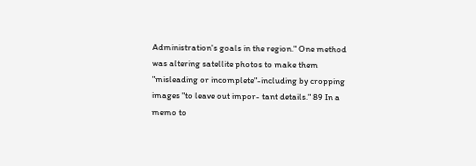Administration's goals in the region." One method was altering satellite photos to make them "misleading or incomplete"-including by cropping images "to leave out impor- tant details." 89 In a memo to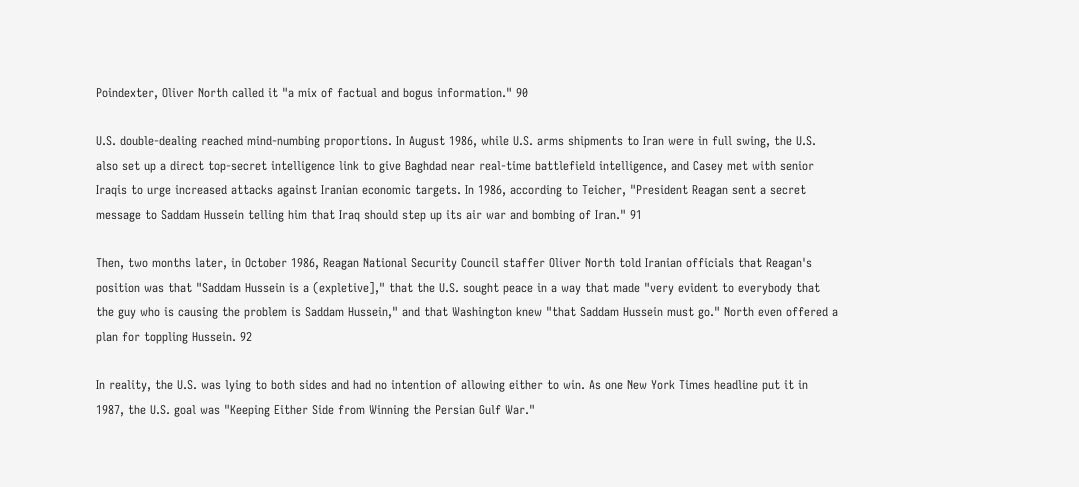Poindexter, Oliver North called it "a mix of factual and bogus information." 90

U.S. double-dealing reached mind-numbing proportions. In August 1986, while U.S. arms shipments to Iran were in full swing, the U.S. also set up a direct top-secret intelligence link to give Baghdad near real-time battlefield intelligence, and Casey met with senior Iraqis to urge increased attacks against Iranian economic targets. In 1986, according to Teicher, "President Reagan sent a secret message to Saddam Hussein telling him that Iraq should step up its air war and bombing of Iran." 91

Then, two months later, in October 1986, Reagan National Security Council staffer Oliver North told Iranian officials that Reagan's position was that "Saddam Hussein is a (expletive]," that the U.S. sought peace in a way that made "very evident to everybody that the guy who is causing the problem is Saddam Hussein," and that Washington knew "that Saddam Hussein must go." North even offered a plan for toppling Hussein. 92

In reality, the U.S. was lying to both sides and had no intention of allowing either to win. As one New York Times headline put it in 1987, the U.S. goal was "Keeping Either Side from Winning the Persian Gulf War."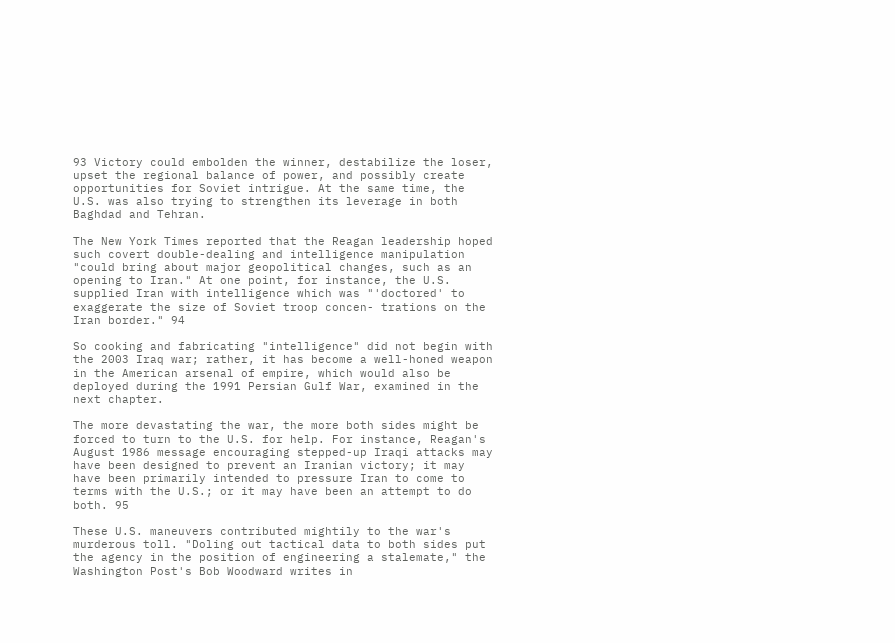93 Victory could embolden the winner, destabilize the loser, upset the regional balance of power, and possibly create opportunities for Soviet intrigue. At the same time, the U.S. was also trying to strengthen its leverage in both Baghdad and Tehran.

The New York Times reported that the Reagan leadership hoped such covert double-dealing and intelligence manipulation "could bring about major geopolitical changes, such as an opening to Iran." At one point, for instance, the U.S. supplied Iran with intelligence which was "'doctored' to exaggerate the size of Soviet troop concen- trations on the Iran border." 94

So cooking and fabricating "intelligence" did not begin with the 2003 Iraq war; rather, it has become a well-honed weapon in the American arsenal of empire, which would also be deployed during the 1991 Persian Gulf War, examined in the next chapter.

The more devastating the war, the more both sides might be forced to turn to the U.S. for help. For instance, Reagan's August 1986 message encouraging stepped-up Iraqi attacks may have been designed to prevent an Iranian victory; it may have been primarily intended to pressure Iran to come to terms with the U.S.; or it may have been an attempt to do both. 95

These U.S. maneuvers contributed mightily to the war's murderous toll. "Doling out tactical data to both sides put the agency in the position of engineering a stalemate," the Washington Post's Bob Woodward writes in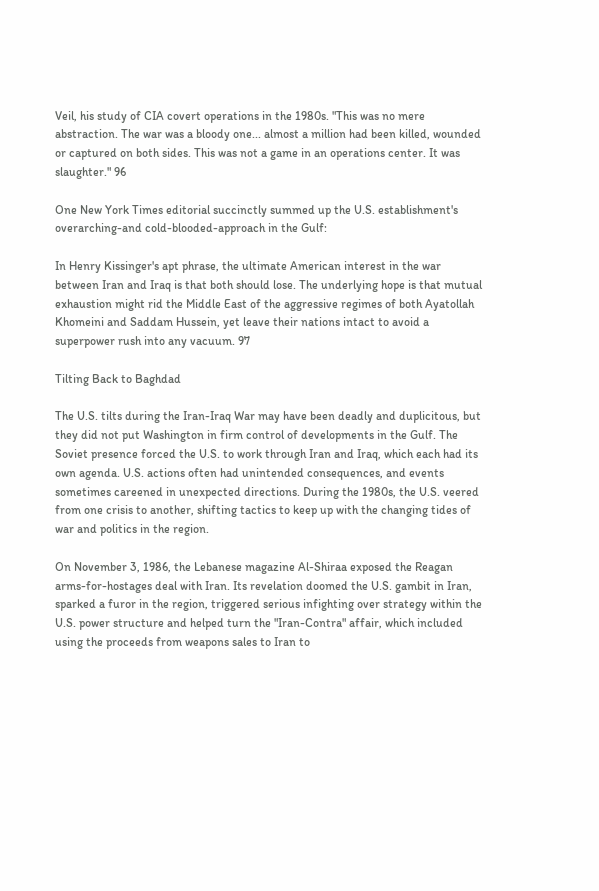Veil, his study of CIA covert operations in the 1980s. "This was no mere abstraction. The war was a bloody one... almost a million had been killed, wounded or captured on both sides. This was not a game in an operations center. It was slaughter." 96

One New York Times editorial succinctly summed up the U.S. establishment's overarching-and cold-blooded-approach in the Gulf:

In Henry Kissinger's apt phrase, the ultimate American interest in the war between Iran and Iraq is that both should lose. The underlying hope is that mutual exhaustion might rid the Middle East of the aggressive regimes of both Ayatollah Khomeini and Saddam Hussein, yet leave their nations intact to avoid a superpower rush into any vacuum. 97

Tilting Back to Baghdad

The U.S. tilts during the Iran-Iraq War may have been deadly and duplicitous, but they did not put Washington in firm control of developments in the Gulf. The Soviet presence forced the U.S. to work through Iran and Iraq, which each had its own agenda. U.S. actions often had unintended consequences, and events sometimes careened in unexpected directions. During the 1980s, the U.S. veered from one crisis to another, shifting tactics to keep up with the changing tides of war and politics in the region.

On November 3, 1986, the Lebanese magazine Al-Shiraa exposed the Reagan arms-for-hostages deal with Iran. Its revelation doomed the U.S. gambit in Iran, sparked a furor in the region, triggered serious infighting over strategy within the U.S. power structure and helped turn the "Iran-Contra" affair, which included using the proceeds from weapons sales to Iran to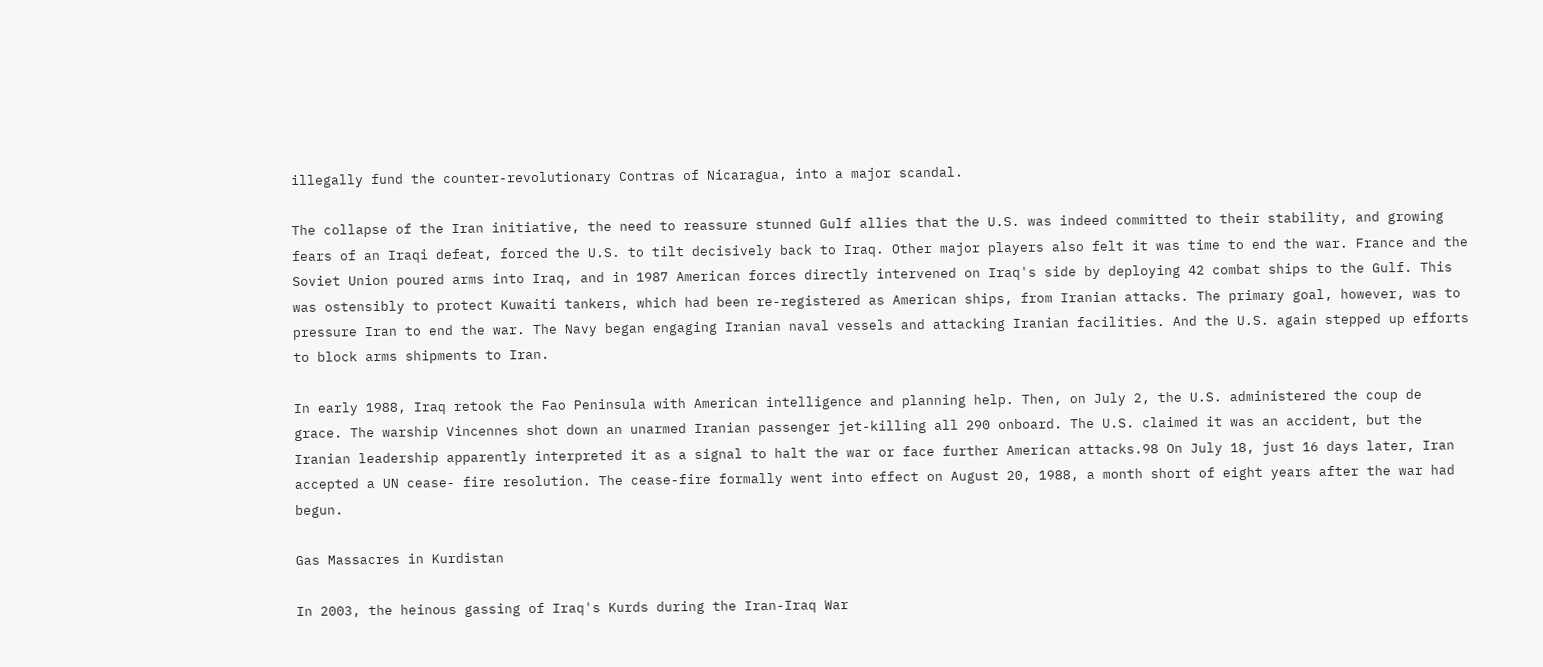illegally fund the counter-revolutionary Contras of Nicaragua, into a major scandal.

The collapse of the Iran initiative, the need to reassure stunned Gulf allies that the U.S. was indeed committed to their stability, and growing fears of an Iraqi defeat, forced the U.S. to tilt decisively back to Iraq. Other major players also felt it was time to end the war. France and the Soviet Union poured arms into Iraq, and in 1987 American forces directly intervened on Iraq's side by deploying 42 combat ships to the Gulf. This was ostensibly to protect Kuwaiti tankers, which had been re-registered as American ships, from Iranian attacks. The primary goal, however, was to pressure Iran to end the war. The Navy began engaging Iranian naval vessels and attacking Iranian facilities. And the U.S. again stepped up efforts to block arms shipments to Iran.

In early 1988, Iraq retook the Fao Peninsula with American intelligence and planning help. Then, on July 2, the U.S. administered the coup de grace. The warship Vincennes shot down an unarmed Iranian passenger jet-killing all 290 onboard. The U.S. claimed it was an accident, but the Iranian leadership apparently interpreted it as a signal to halt the war or face further American attacks.98 On July 18, just 16 days later, Iran accepted a UN cease- fire resolution. The cease-fire formally went into effect on August 20, 1988, a month short of eight years after the war had begun.

Gas Massacres in Kurdistan

In 2003, the heinous gassing of Iraq's Kurds during the Iran-Iraq War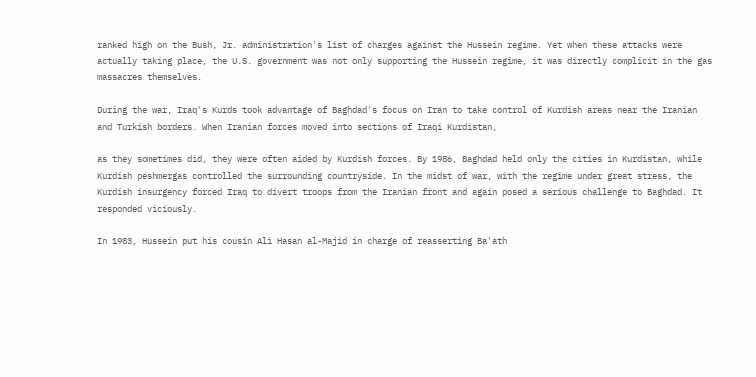ranked high on the Bush, Jr. administration's list of charges against the Hussein regime. Yet when these attacks were actually taking place, the U.S. government was not only supporting the Hussein regime, it was directly complicit in the gas massacres themselves.

During the war, Iraq's Kurds took advantage of Baghdad's focus on Iran to take control of Kurdish areas near the Iranian and Turkish borders. When Iranian forces moved into sections of Iraqi Kurdistan,

as they sometimes did, they were often aided by Kurdish forces. By 1986, Baghdad held only the cities in Kurdistan, while Kurdish peshmergas controlled the surrounding countryside. In the midst of war, with the regime under great stress, the Kurdish insurgency forced Iraq to divert troops from the Iranian front and again posed a serious challenge to Baghdad. It responded viciously.

In 1983, Hussein put his cousin Ali Hasan al-Majid in charge of reasserting Ba'ath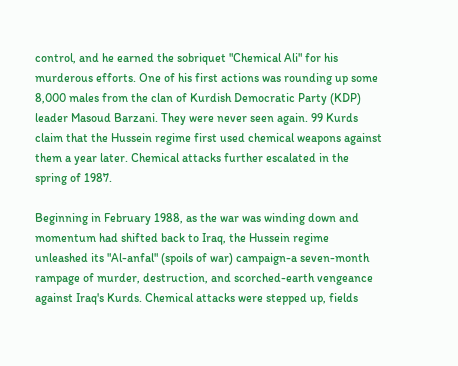control, and he earned the sobriquet "Chemical Ali" for his murderous efforts. One of his first actions was rounding up some 8,000 males from the clan of Kurdish Democratic Party (KDP) leader Masoud Barzani. They were never seen again. 99 Kurds claim that the Hussein regime first used chemical weapons against them a year later. Chemical attacks further escalated in the spring of 1987.

Beginning in February 1988, as the war was winding down and momentum had shifted back to Iraq, the Hussein regime unleashed its "Al-anfal" (spoils of war) campaign-a seven-month rampage of murder, destruction, and scorched-earth vengeance against Iraq's Kurds. Chemical attacks were stepped up, fields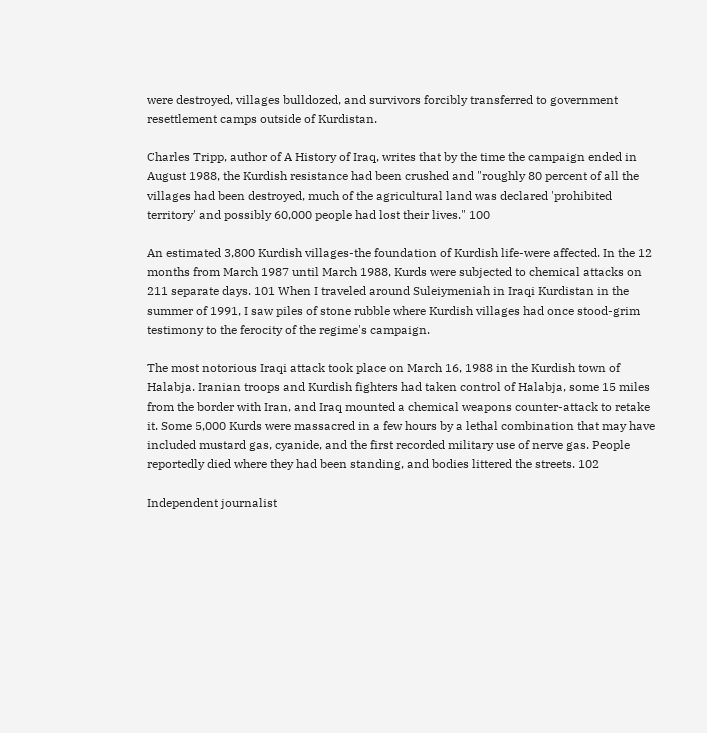were destroyed, villages bulldozed, and survivors forcibly transferred to government resettlement camps outside of Kurdistan.

Charles Tripp, author of A History of Iraq, writes that by the time the campaign ended in August 1988, the Kurdish resistance had been crushed and "roughly 80 percent of all the villages had been destroyed, much of the agricultural land was declared 'prohibited territory' and possibly 60,000 people had lost their lives." 100

An estimated 3,800 Kurdish villages-the foundation of Kurdish life-were affected. In the 12 months from March 1987 until March 1988, Kurds were subjected to chemical attacks on 211 separate days. 101 When I traveled around Suleiymeniah in Iraqi Kurdistan in the summer of 1991, I saw piles of stone rubble where Kurdish villages had once stood-grim testimony to the ferocity of the regime's campaign.

The most notorious Iraqi attack took place on March 16, 1988 in the Kurdish town of Halabja. Iranian troops and Kurdish fighters had taken control of Halabja, some 15 miles from the border with Iran, and Iraq mounted a chemical weapons counter-attack to retake it. Some 5,000 Kurds were massacred in a few hours by a lethal combination that may have included mustard gas, cyanide, and the first recorded military use of nerve gas. People reportedly died where they had been standing, and bodies littered the streets. 102

Independent journalist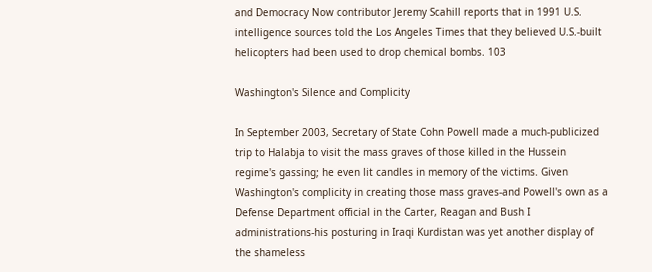and Democracy Now contributor Jeremy Scahill reports that in 1991 U.S. intelligence sources told the Los Angeles Times that they believed U.S.-built helicopters had been used to drop chemical bombs. 103

Washington's Silence and Complicity

In September 2003, Secretary of State Cohn Powell made a much-publicized trip to Halabja to visit the mass graves of those killed in the Hussein regime's gassing; he even lit candles in memory of the victims. Given Washington's complicity in creating those mass graves-and Powell's own as a Defense Department official in the Carter, Reagan and Bush I administrations-his posturing in Iraqi Kurdistan was yet another display of the shameless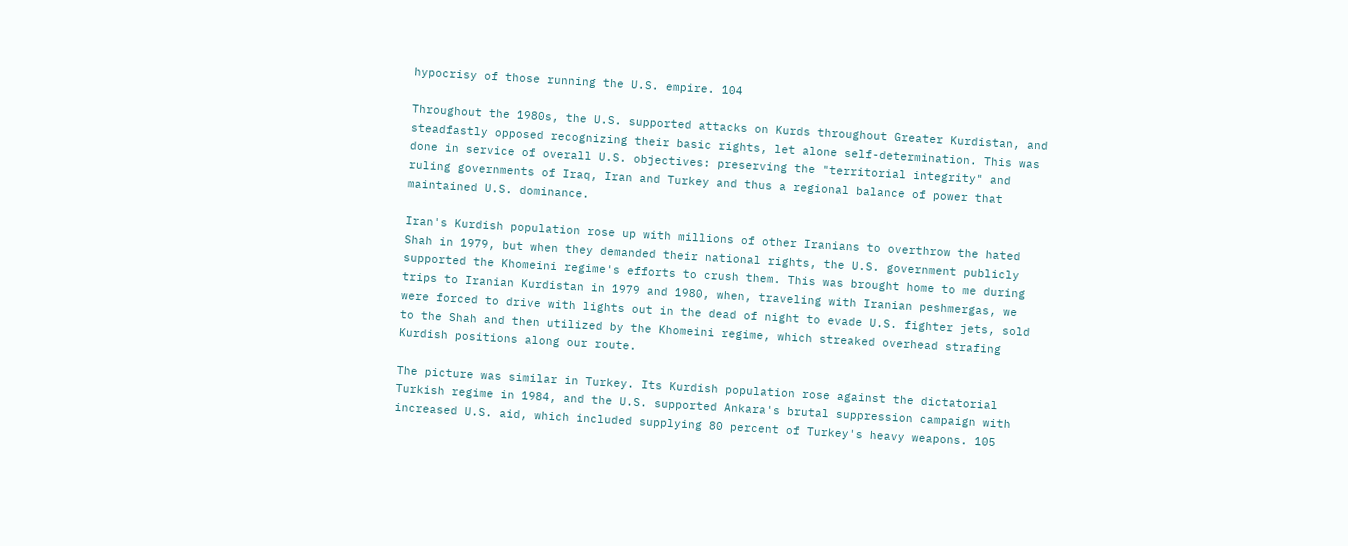hypocrisy of those running the U.S. empire. 104

Throughout the 1980s, the U.S. supported attacks on Kurds throughout Greater Kurdistan, and steadfastly opposed recognizing their basic rights, let alone self-determination. This was done in service of overall U.S. objectives: preserving the "territorial integrity" and ruling governments of Iraq, Iran and Turkey and thus a regional balance of power that maintained U.S. dominance.

Iran's Kurdish population rose up with millions of other Iranians to overthrow the hated Shah in 1979, but when they demanded their national rights, the U.S. government publicly supported the Khomeini regime's efforts to crush them. This was brought home to me during trips to Iranian Kurdistan in 1979 and 1980, when, traveling with Iranian peshmergas, we were forced to drive with lights out in the dead of night to evade U.S. fighter jets, sold to the Shah and then utilized by the Khomeini regime, which streaked overhead strafing Kurdish positions along our route.

The picture was similar in Turkey. Its Kurdish population rose against the dictatorial Turkish regime in 1984, and the U.S. supported Ankara's brutal suppression campaign with increased U.S. aid, which included supplying 80 percent of Turkey's heavy weapons. 105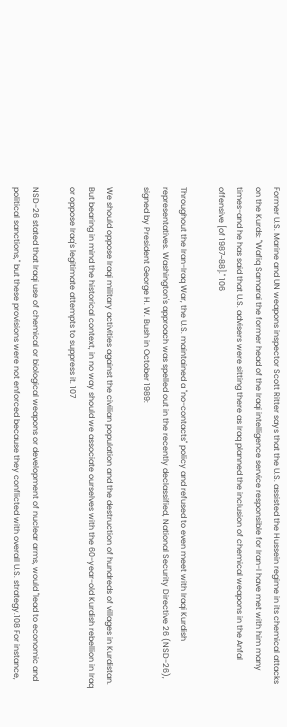Former U.S. Marine and UN weapons inspector Scott Ritter says that the U.S. assisted the Hussein regime in its chemical attacks on the Kurds: "Wafiq Samarai the former head of the Iraqi intelligence service responsible for Iran-I have met with him many times-and he has said that U.S. advisers were sitting there as Iraq planned the inclusion of chemical weapons in the Anfal offensive [of 1987~88]." 106

Throughout the Iran-Iraq War, the U.S. maintained a "no-contacts" policy and refused to even meet with Iraqi Kurdish representatives. Washington's approach was spelled out in the recently declassified, National Security Directive 26 (NSD-26), signed by President George H. W. Bush in October 1989:

We should oppose Iraqi military activities against the civilian population and the destruction of hundreds of villages in Kurdistan. But bearing in mind the historical context, in no way should we associate ourselves with the 60-year-old Kurdish rebellion in Iraq or oppose Iraq's legitimate attempts to suppress it. 107

NSD-26 stated that Iraqi use of chemical or biological weapons or development of nuclear arms, would "lead to economic and political sanctions," but these provisions were not enforced because they conflicted with overall U.S. strategy.108 For instance,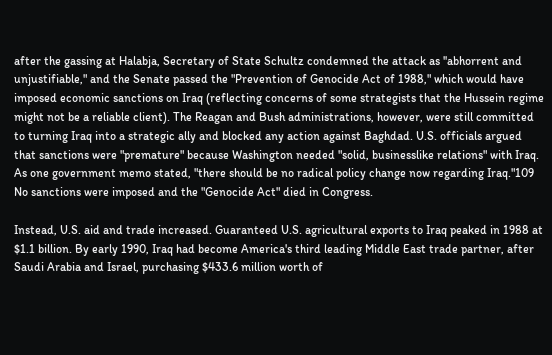after the gassing at Halabja, Secretary of State Schultz condemned the attack as ''abhorrent and unjustifiable," and the Senate passed the "Prevention of Genocide Act of 1988," which would have imposed economic sanctions on Iraq (reflecting concerns of some strategists that the Hussein regime might not be a reliable client). The Reagan and Bush administrations, however, were still committed to turning Iraq into a strategic ally and blocked any action against Baghdad. U.S. officials argued that sanctions were "premature" because Washington needed "solid, businesslike relations" with Iraq. As one government memo stated, "there should be no radical policy change now regarding Iraq."109 No sanctions were imposed and the "Genocide Act" died in Congress.

Instead, U.S. aid and trade increased. Guaranteed U.S. agricultural exports to Iraq peaked in 1988 at $1.1 billion. By early 1990, Iraq had become America's third leading Middle East trade partner, after Saudi Arabia and Israel, purchasing $433.6 million worth of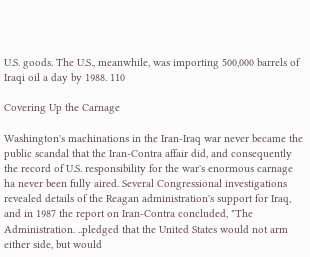U.S. goods. The U.S., meanwhile, was importing 500,000 barrels of Iraqi oil a day by 1988. 110

Covering Up the Carnage

Washington's machinations in the Iran-Iraq war never became the public scandal that the Iran-Contra affair did, and consequently the record of U.S. responsibility for the war's enormous carnage ha never been fully aired. Several Congressional investigations revealed details of the Reagan administration's support for Iraq, and in 1987 the report on Iran-Contra concluded, "The Administration. ..pledged that the United States would not arm either side, but would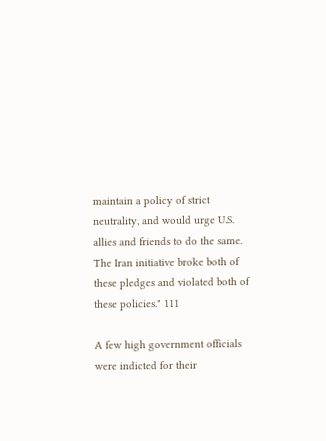maintain a policy of strict neutrality, and would urge U.S. allies and friends to do the same. The Iran initiative broke both of these pledges and violated both of these policies." 111

A few high government officials were indicted for their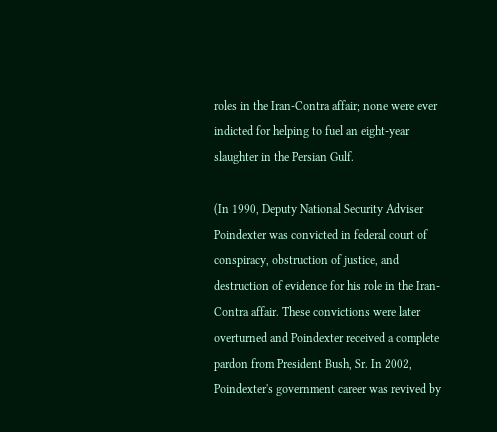roles in the Iran-Contra affair; none were ever indicted for helping to fuel an eight-year slaughter in the Persian Gulf.

(In 1990, Deputy National Security Adviser Poindexter was convicted in federal court of conspiracy, obstruction of justice, and destruction of evidence for his role in the Iran-Contra affair. These convictions were later overturned and Poindexter received a complete pardon from President Bush, Sr. In 2002, Poindexter's government career was revived by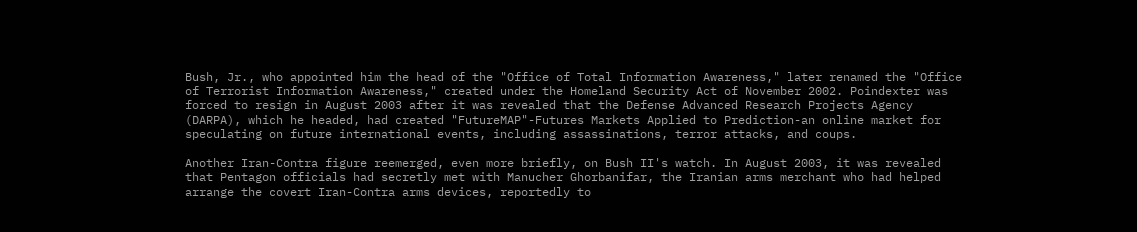Bush, Jr., who appointed him the head of the "Office of Total Information Awareness," later renamed the "Office of Terrorist Information Awareness," created under the Homeland Security Act of November 2002. Poindexter was forced to resign in August 2003 after it was revealed that the Defense Advanced Research Projects Agency (DARPA), which he headed, had created "FutureMAP"-Futures Markets Applied to Prediction-an online market for speculating on future international events, including assassinations, terror attacks, and coups.

Another Iran-Contra figure reemerged, even more briefly, on Bush II's watch. In August 2003, it was revealed that Pentagon officials had secretly met with Manucher Ghorbanifar, the Iranian arms merchant who had helped arrange the covert Iran-Contra arms devices, reportedly to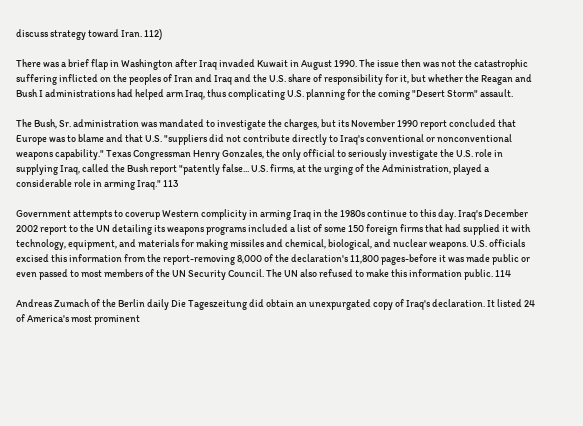discuss strategy toward Iran. 112)

There was a brief flap in Washington after Iraq invaded Kuwait in August 1990. The issue then was not the catastrophic suffering inflicted on the peoples of Iran and Iraq and the U.S. share of responsibility for it, but whether the Reagan and Bush I administrations had helped arm Iraq, thus complicating U.S. planning for the coming "Desert Storm" assault.

The Bush, Sr. administration was mandated to investigate the charges, but its November 1990 report concluded that Europe was to blame and that U.S. "suppliers did not contribute directly to Iraq's conventional or nonconventional weapons capability." Texas Congressman Henry Gonzales, the only official to seriously investigate the U.S. role in supplying Iraq, called the Bush report "patently false... U.S. firms, at the urging of the Administration, played a considerable role in arming Iraq." 113

Government attempts to coverup Western complicity in arming Iraq in the 1980s continue to this day. Iraq's December 2002 report to the UN detailing its weapons programs included a list of some 150 foreign firms that had supplied it with technology, equipment, and materials for making missiles and chemical, biological, and nuclear weapons. U.S. officials excised this information from the report-removing 8,000 of the declaration's 11,800 pages-before it was made public or even passed to most members of the UN Security Council. The UN also refused to make this information public. 114

Andreas Zumach of the Berlin daily Die Tageszeitung did obtain an unexpurgated copy of Iraq's declaration. It listed 24 of America's most prominent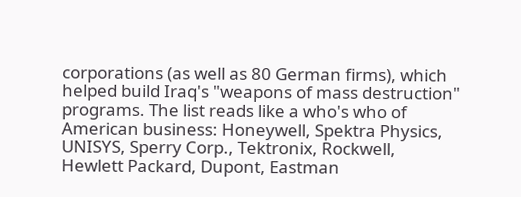corporations (as well as 80 German firms), which helped build Iraq's "weapons of mass destruction" programs. The list reads like a who's who of American business: Honeywell, Spektra Physics, UNISYS, Sperry Corp., Tektronix, Rockwell, Hewlett Packard, Dupont, Eastman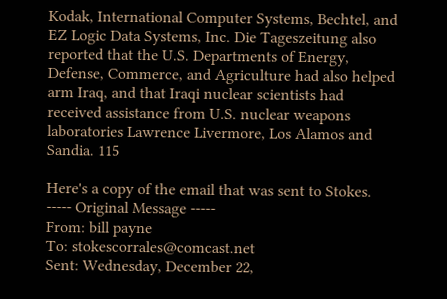Kodak, International Computer Systems, Bechtel, and EZ Logic Data Systems, Inc. Die Tageszeitung also reported that the U.S. Departments of Energy, Defense, Commerce, and Agriculture had also helped arm Iraq, and that Iraqi nuclear scientists had received assistance from U.S. nuclear weapons laboratories Lawrence Livermore, Los Alamos and Sandia. 115

Here's a copy of the email that was sent to Stokes.
----- Original Message -----
From: bill payne
To: stokescorrales@comcast.net
Sent: Wednesday, December 22,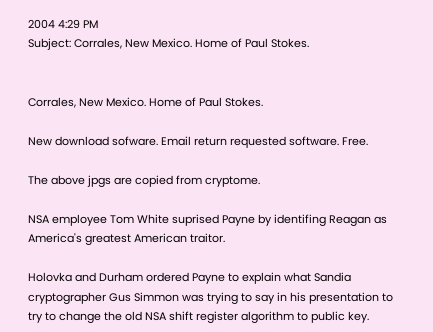2004 4:29 PM
Subject: Corrales, New Mexico. Home of Paul Stokes.


Corrales, New Mexico. Home of Paul Stokes.

New download sofware. Email return requested software. Free.

The above jpgs are copied from cryptome.

NSA employee Tom White suprised Payne by identifing Reagan as America's greatest American traitor.

Holovka and Durham ordered Payne to explain what Sandia cryptographer Gus Simmon was trying to say in his presentation to try to change the old NSA shift register algorithm to public key.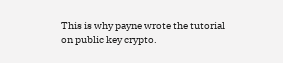This is why payne wrote the tutorial on public key crypto.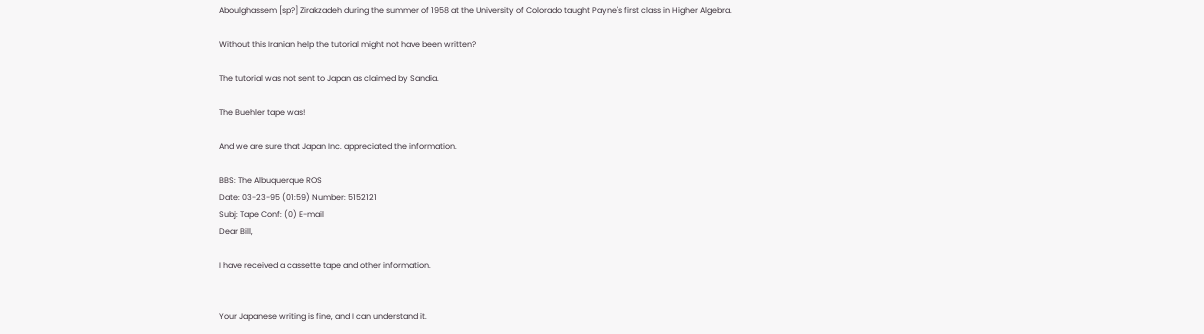Aboulghassem [sp?] Zirakzadeh during the summer of 1958 at the University of Colorado taught Payne's first class in Higher Algebra.

Without this Iranian help the tutorial might not have been written?

The tutorial was not sent to Japan as claimed by Sandia.

The Buehler tape was!

And we are sure that Japan Inc. appreciated the information.

BBS: The Albuquerque ROS
Date: 03-23-95 (01:59) Number: 5152121
Subj: Tape Conf: (0) E-mail
Dear Bill,

I have received a cassette tape and other information.


Your Japanese writing is fine, and I can understand it.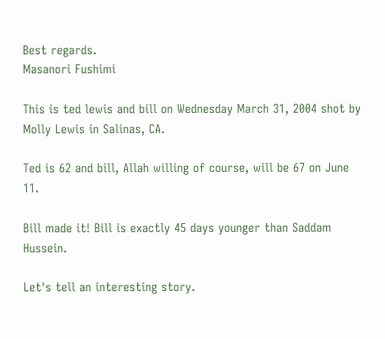Best regards.
Masanori Fushimi

This is ted lewis and bill on Wednesday March 31, 2004 shot by Molly Lewis in Salinas, CA.

Ted is 62 and bill, Allah willing of course, will be 67 on June 11.

Bill made it! Bill is exactly 45 days younger than Saddam Hussein.

Let's tell an interesting story.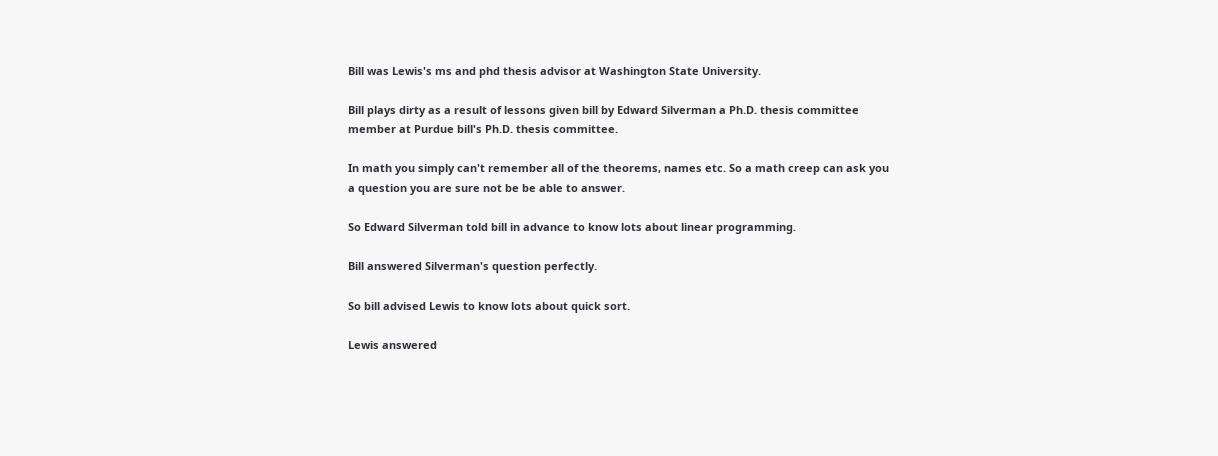Bill was Lewis's ms and phd thesis advisor at Washington State University.

Bill plays dirty as a result of lessons given bill by Edward Silverman a Ph.D. thesis committee member at Purdue bill's Ph.D. thesis committee.

In math you simply can't remember all of the theorems, names etc. So a math creep can ask you a question you are sure not be be able to answer.

So Edward Silverman told bill in advance to know lots about linear programming.

Bill answered Silverman's question perfectly.

So bill advised Lewis to know lots about quick sort.

Lewis answered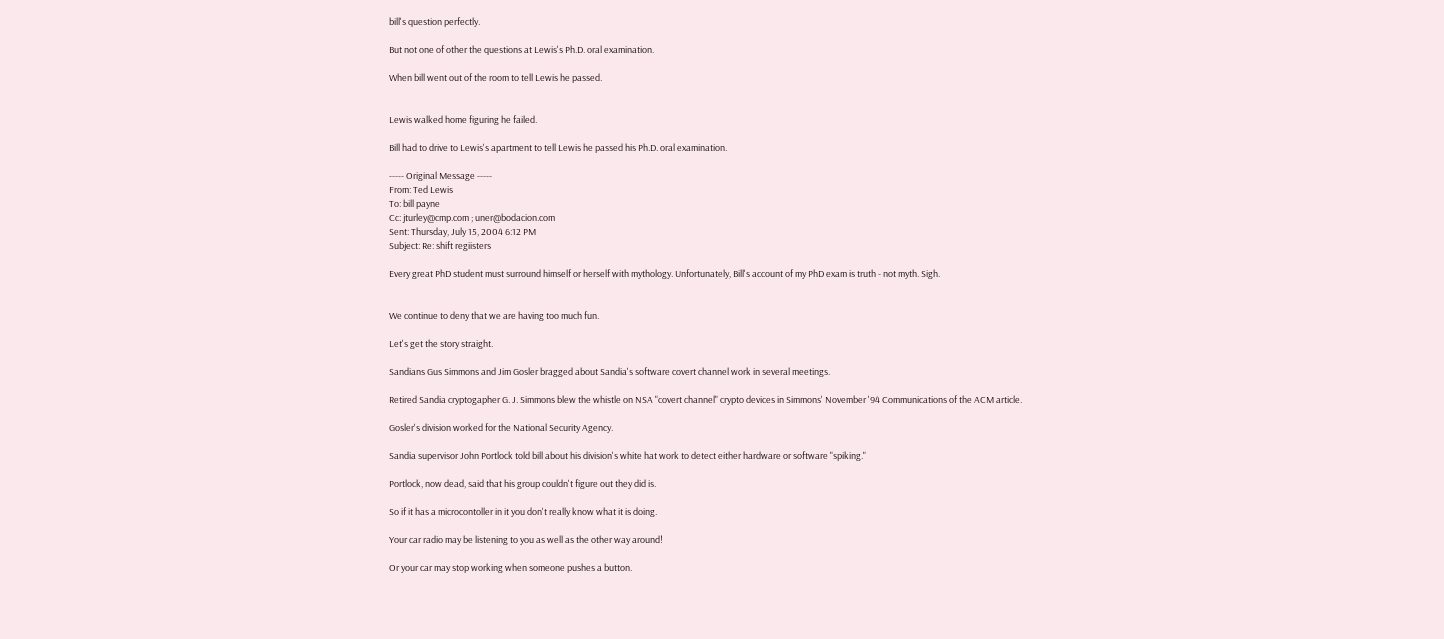bill's question perfectly.

But not one of other the questions at Lewis's Ph.D. oral examination.

When bill went out of the room to tell Lewis he passed.


Lewis walked home figuring he failed.

Bill had to drive to Lewis's apartment to tell Lewis he passed his Ph.D. oral examination.

----- Original Message -----
From: Ted Lewis
To: bill payne
Cc: jturley@cmp.com ; uner@bodacion.com
Sent: Thursday, July 15, 2004 6:12 PM
Subject: Re: shift regiisters

Every great PhD student must surround himself or herself with mythology. Unfortunately, Bill's account of my PhD exam is truth - not myth. Sigh.


We continue to deny that we are having too much fun.

Let's get the story straight.

Sandians Gus Simmons and Jim Gosler bragged about Sandia's software covert channel work in several meetings.

Retired Sandia cryptogapher G. J. Simmons blew the whistle on NSA "covert channel" crypto devices in Simmons' November '94 Communications of the ACM article.

Gosler's division worked for the National Security Agency.

Sandia supervisor John Portlock told bill about his division's white hat work to detect either hardware or software "spiking."

Portlock, now dead, said that his group couldn't figure out they did is.

So if it has a microcontoller in it you don't really know what it is doing.

Your car radio may be listening to you as well as the other way around!

Or your car may stop working when someone pushes a button.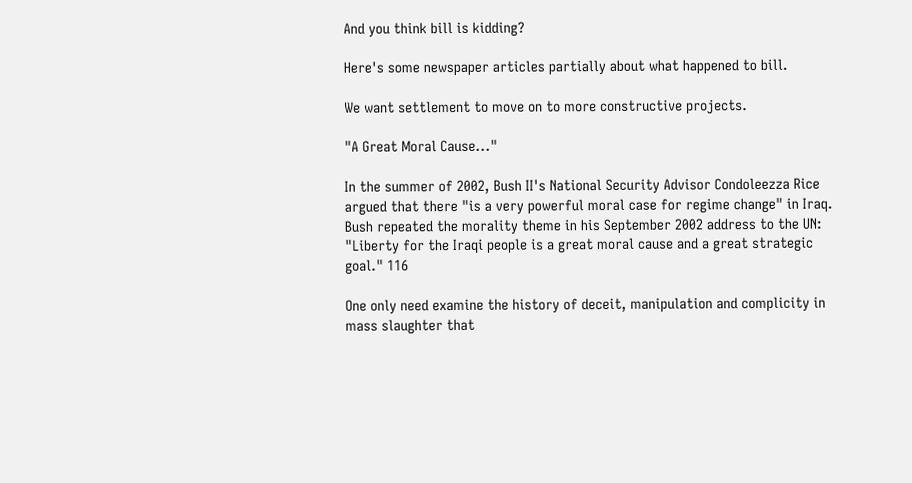And you think bill is kidding?

Here's some newspaper articles partially about what happened to bill.

We want settlement to move on to more constructive projects.

"A Great Moral Cause..."

In the summer of 2002, Bush II's National Security Advisor Condoleezza Rice argued that there "is a very powerful moral case for regime change" in Iraq. Bush repeated the morality theme in his September 2002 address to the UN: "Liberty for the Iraqi people is a great moral cause and a great strategic goal." 116

One only need examine the history of deceit, manipulation and complicity in mass slaughter that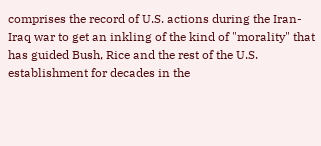comprises the record of U.S. actions during the Iran-Iraq war to get an inkling of the kind of "morality" that has guided Bush, Rice and the rest of the U.S. establishment for decades in the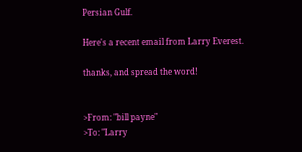Persian Gulf.

Here's a recent email from Larry Everest.

thanks, and spread the word!


>From: "bill payne"
>To: "Larry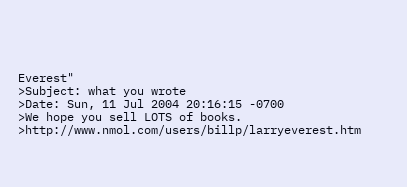Everest"
>Subject: what you wrote
>Date: Sun, 11 Jul 2004 20:16:15 -0700
>We hope you sell LOTS of books.
>http://www.nmol.com/users/billp/larryeverest.htm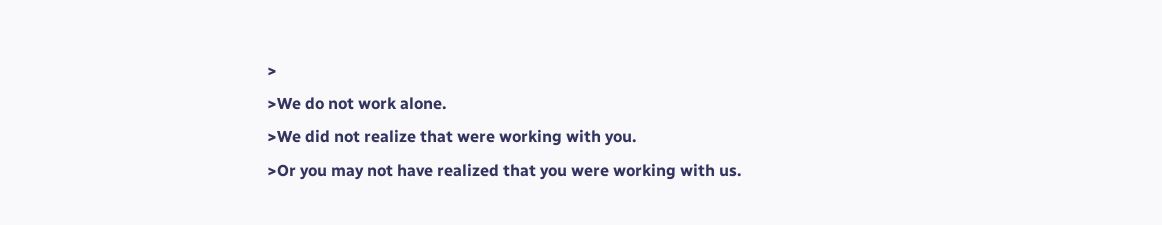>
>We do not work alone.
>We did not realize that were working with you.
>Or you may not have realized that you were working with us.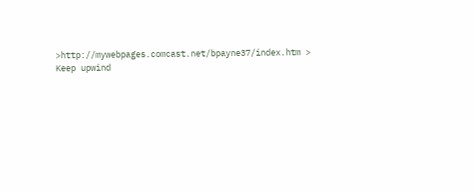>http://mywebpages.comcast.net/bpayne37/index.htm >
Keep upwind